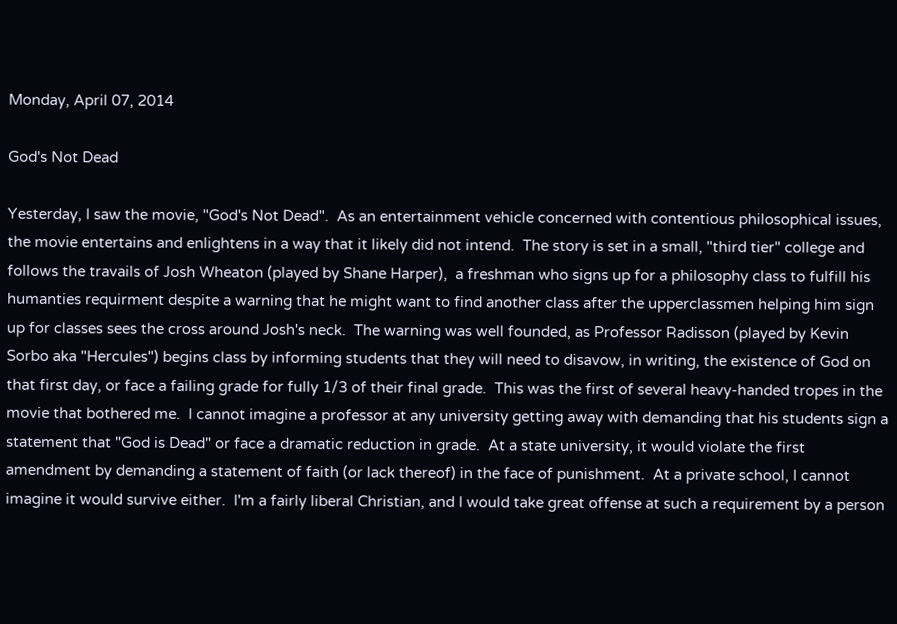Monday, April 07, 2014

God's Not Dead

Yesterday, I saw the movie, "God's Not Dead".  As an entertainment vehicle concerned with contentious philosophical issues, the movie entertains and enlightens in a way that it likely did not intend.  The story is set in a small, "third tier" college and follows the travails of Josh Wheaton (played by Shane Harper),  a freshman who signs up for a philosophy class to fulfill his humanties requirment despite a warning that he might want to find another class after the upperclassmen helping him sign up for classes sees the cross around Josh's neck.  The warning was well founded, as Professor Radisson (played by Kevin Sorbo aka "Hercules") begins class by informing students that they will need to disavow, in writing, the existence of God on that first day, or face a failing grade for fully 1/3 of their final grade.  This was the first of several heavy-handed tropes in the movie that bothered me.  I cannot imagine a professor at any university getting away with demanding that his students sign a statement that "God is Dead" or face a dramatic reduction in grade.  At a state university, it would violate the first amendment by demanding a statement of faith (or lack thereof) in the face of punishment.  At a private school, I cannot imagine it would survive either.  I'm a fairly liberal Christian, and I would take great offense at such a requirement by a person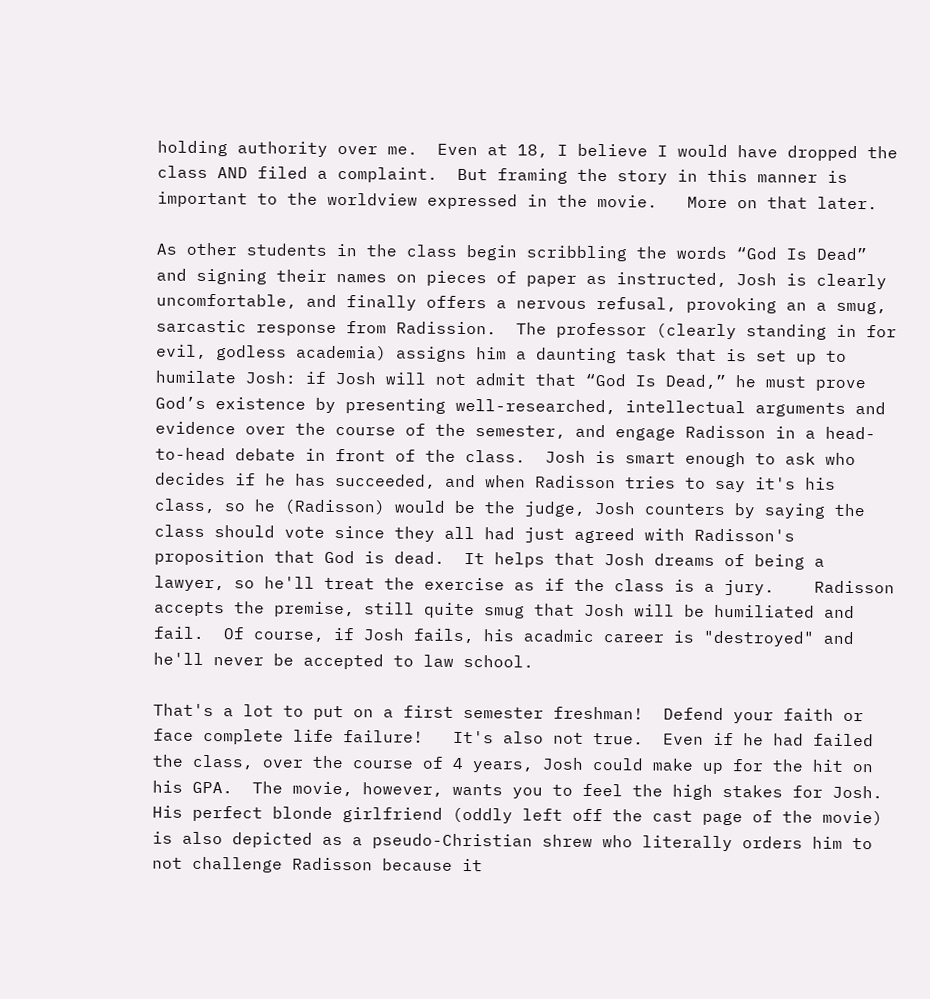holding authority over me.  Even at 18, I believe I would have dropped the class AND filed a complaint.  But framing the story in this manner is important to the worldview expressed in the movie.   More on that later.

As other students in the class begin scribbling the words “God Is Dead”  and signing their names on pieces of paper as instructed, Josh is clearly uncomfortable, and finally offers a nervous refusal, provoking an a smug, sarcastic response from Radission.  The professor (clearly standing in for evil, godless academia) assigns him a daunting task that is set up to humilate Josh: if Josh will not admit that “God Is Dead,” he must prove God’s existence by presenting well-researched, intellectual arguments and evidence over the course of the semester, and engage Radisson in a head-to-head debate in front of the class.  Josh is smart enough to ask who decides if he has succeeded, and when Radisson tries to say it's his class, so he (Radisson) would be the judge, Josh counters by saying the class should vote since they all had just agreed with Radisson's proposition that God is dead.  It helps that Josh dreams of being a lawyer, so he'll treat the exercise as if the class is a jury.    Radisson accepts the premise, still quite smug that Josh will be humiliated and fail.  Of course, if Josh fails, his acadmic career is "destroyed" and he'll never be accepted to law school.

That's a lot to put on a first semester freshman!  Defend your faith or face complete life failure!   It's also not true.  Even if he had failed the class, over the course of 4 years, Josh could make up for the hit on his GPA.  The movie, however, wants you to feel the high stakes for Josh.  His perfect blonde girlfriend (oddly left off the cast page of the movie) is also depicted as a pseudo-Christian shrew who literally orders him to not challenge Radisson because it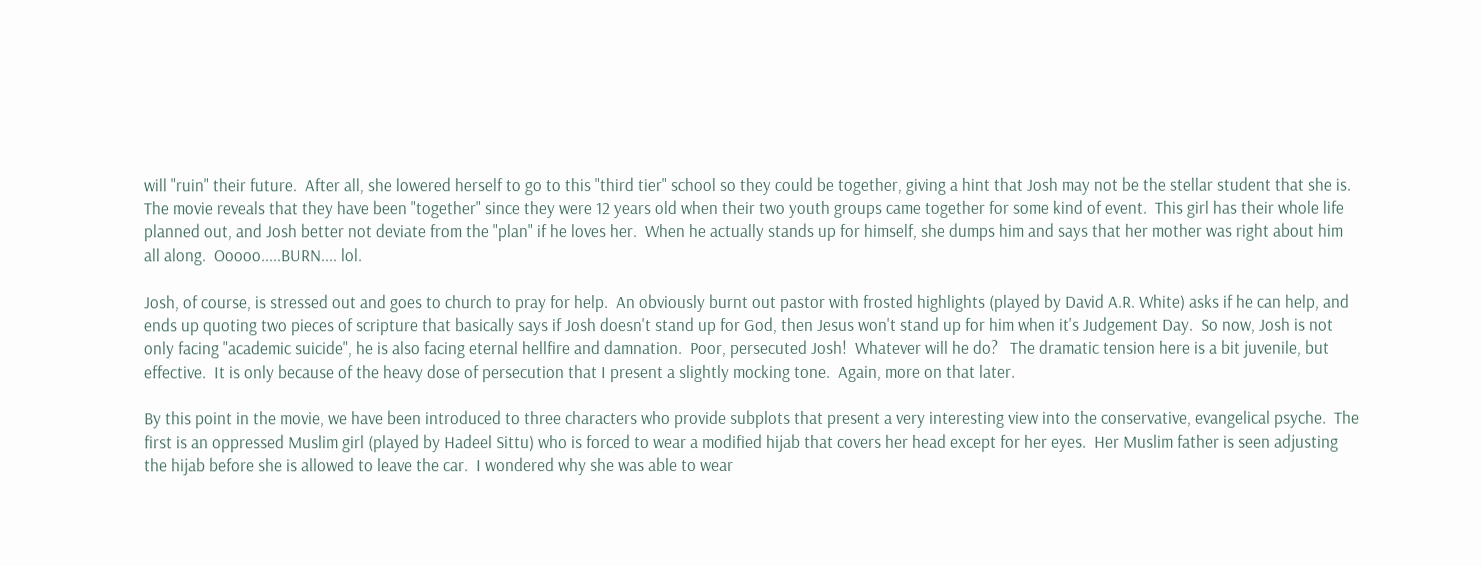will "ruin" their future.  After all, she lowered herself to go to this "third tier" school so they could be together, giving a hint that Josh may not be the stellar student that she is.  The movie reveals that they have been "together" since they were 12 years old when their two youth groups came together for some kind of event.  This girl has their whole life planned out, and Josh better not deviate from the "plan" if he loves her.  When he actually stands up for himself, she dumps him and says that her mother was right about him all along.  Ooooo.....BURN.... lol.

Josh, of course, is stressed out and goes to church to pray for help.  An obviously burnt out pastor with frosted highlights (played by David A.R. White) asks if he can help, and ends up quoting two pieces of scripture that basically says if Josh doesn't stand up for God, then Jesus won't stand up for him when it's Judgement Day.  So now, Josh is not only facing "academic suicide", he is also facing eternal hellfire and damnation.  Poor, persecuted Josh!  Whatever will he do?   The dramatic tension here is a bit juvenile, but effective.  It is only because of the heavy dose of persecution that I present a slightly mocking tone.  Again, more on that later.

By this point in the movie, we have been introduced to three characters who provide subplots that present a very interesting view into the conservative, evangelical psyche.  The first is an oppressed Muslim girl (played by Hadeel Sittu) who is forced to wear a modified hijab that covers her head except for her eyes.  Her Muslim father is seen adjusting the hijab before she is allowed to leave the car.  I wondered why she was able to wear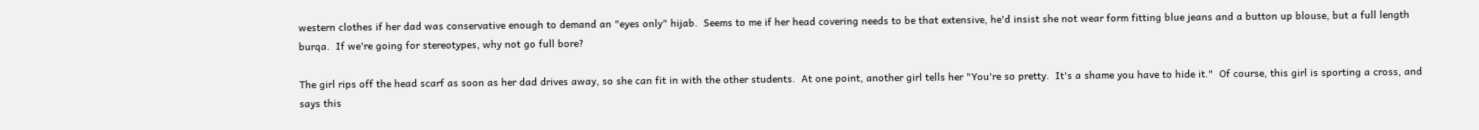western clothes if her dad was conservative enough to demand an "eyes only" hijab.  Seems to me if her head covering needs to be that extensive, he'd insist she not wear form fitting blue jeans and a button up blouse, but a full length burqa.  If we're going for stereotypes, why not go full bore?

The girl rips off the head scarf as soon as her dad drives away, so she can fit in with the other students.  At one point, another girl tells her "You're so pretty.  It's a shame you have to hide it."  Of course, this girl is sporting a cross, and says this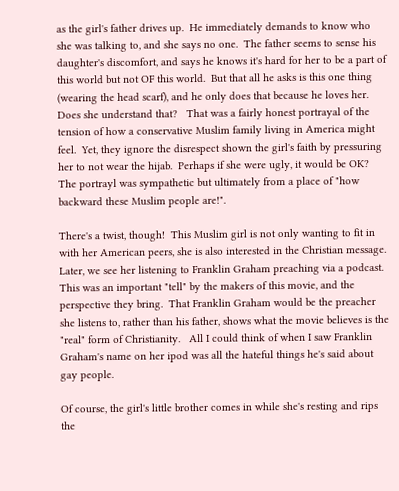as the girl's father drives up.  He immediately demands to know who she was talking to, and she says no one.  The father seems to sense his daughter's discomfort, and says he knows it's hard for her to be a part of this world but not OF this world.  But that all he asks is this one thing (wearing the head scarf), and he only does that because he loves her.  Does she understand that?   That was a fairly honest portrayal of the tension of how a conservative Muslim family living in America might feel.  Yet, they ignore the disrespect shown the girl's faith by pressuring her to not wear the hijab.  Perhaps if she were ugly, it would be OK?  The portrayl was sympathetic but ultimately from a place of "how backward these Muslim people are!".

There's a twist, though!  This Muslim girl is not only wanting to fit in with her American peers, she is also interested in the Christian message.  Later, we see her listening to Franklin Graham preaching via a podcast.  This was an important "tell" by the makers of this movie, and the perspective they bring.  That Franklin Graham would be the preacher she listens to, rather than his father, shows what the movie believes is the "real" form of Christianity.   All I could think of when I saw Franklin Graham's name on her ipod was all the hateful things he's said about gay people.

Of course, the girl's little brother comes in while she's resting and rips the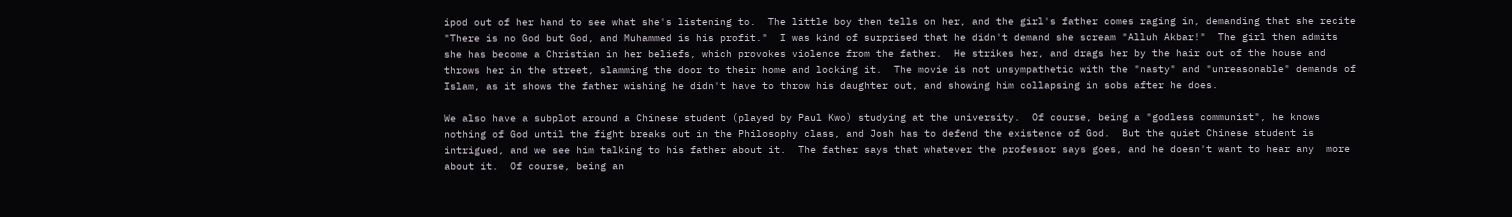ipod out of her hand to see what she's listening to.  The little boy then tells on her, and the girl's father comes raging in, demanding that she recite "There is no God but God, and Muhammed is his profit."  I was kind of surprised that he didn't demand she scream "Alluh Akbar!"  The girl then admits she has become a Christian in her beliefs, which provokes violence from the father.  He strikes her, and drags her by the hair out of the house and throws her in the street, slamming the door to their home and locking it.  The movie is not unsympathetic with the "nasty" and "unreasonable" demands of Islam, as it shows the father wishing he didn't have to throw his daughter out, and showing him collapsing in sobs after he does.

We also have a subplot around a Chinese student (played by Paul Kwo) studying at the university.  Of course, being a "godless communist", he knows nothing of God until the fight breaks out in the Philosophy class, and Josh has to defend the existence of God.  But the quiet Chinese student is intrigued, and we see him talking to his father about it.  The father says that whatever the professor says goes, and he doesn't want to hear any  more about it.  Of course, being an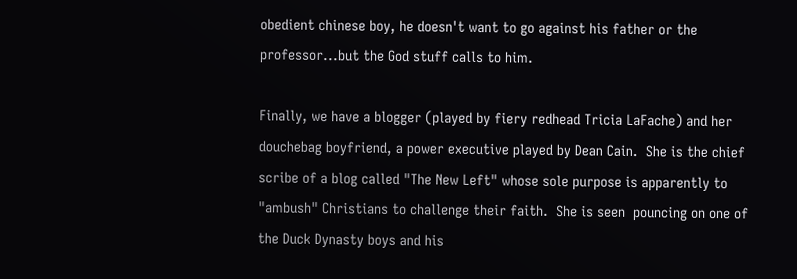obedient chinese boy, he doesn't want to go against his father or the professor...but the God stuff calls to him.

Finally, we have a blogger (played by fiery redhead Tricia LaFache) and her douchebag boyfriend, a power executive played by Dean Cain.  She is the chief scribe of a blog called "The New Left" whose sole purpose is apparently to "ambush" Christians to challenge their faith.  She is seen  pouncing on one of the Duck Dynasty boys and his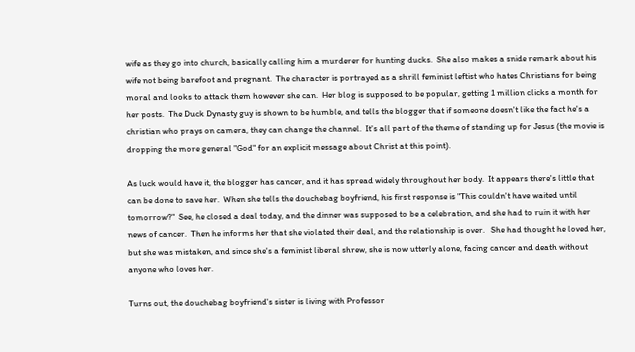wife as they go into church, basically calling him a murderer for hunting ducks.  She also makes a snide remark about his wife not being barefoot and pregnant.  The character is portrayed as a shrill feminist leftist who hates Christians for being moral and looks to attack them however she can.  Her blog is supposed to be popular, getting 1 million clicks a month for her posts.  The Duck Dynasty guy is shown to be humble, and tells the blogger that if someone doesn't like the fact he's a christian who prays on camera, they can change the channel.  It's all part of the theme of standing up for Jesus (the movie is dropping the more general "God" for an explicit message about Christ at this point).

As luck would have it, the blogger has cancer, and it has spread widely throughout her body.  It appears there's little that can be done to save her.  When she tells the douchebag boyfriend, his first response is "This couldn't have waited until tomorrow?"  See, he closed a deal today, and the dinner was supposed to be a celebration, and she had to ruin it with her news of cancer.  Then he informs her that she violated their deal, and the relationship is over.   She had thought he loved her, but she was mistaken, and since she's a feminist liberal shrew, she is now utterly alone, facing cancer and death without anyone who loves her.

Turns out, the douchebag boyfriend's sister is living with Professor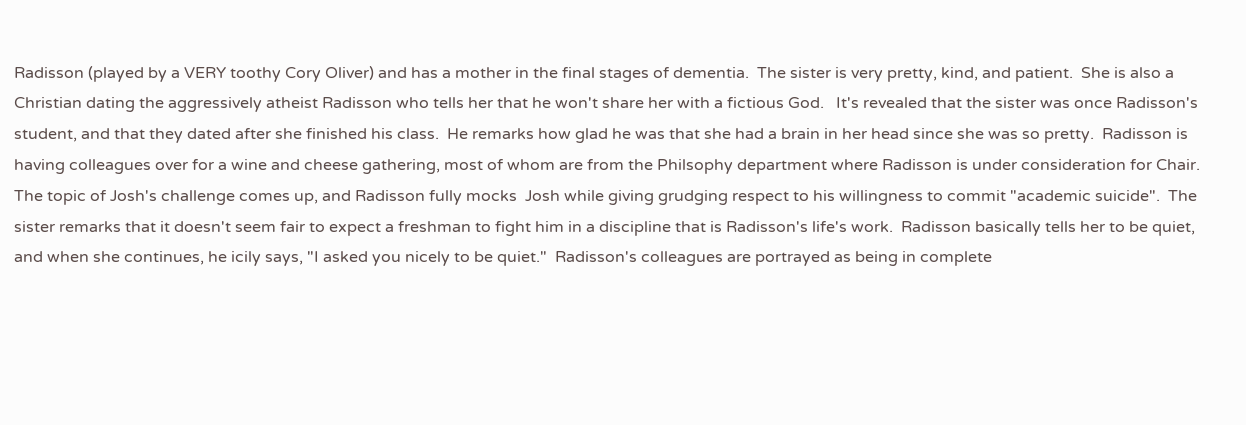Radisson (played by a VERY toothy Cory Oliver) and has a mother in the final stages of dementia.  The sister is very pretty, kind, and patient.  She is also a Christian dating the aggressively atheist Radisson who tells her that he won't share her with a fictious God.   It's revealed that the sister was once Radisson's student, and that they dated after she finished his class.  He remarks how glad he was that she had a brain in her head since she was so pretty.  Radisson is having colleagues over for a wine and cheese gathering, most of whom are from the Philsophy department where Radisson is under consideration for Chair.  The topic of Josh's challenge comes up, and Radisson fully mocks  Josh while giving grudging respect to his willingness to commit "academic suicide".  The sister remarks that it doesn't seem fair to expect a freshman to fight him in a discipline that is Radisson's life's work.  Radisson basically tells her to be quiet, and when she continues, he icily says, "I asked you nicely to be quiet."  Radisson's colleagues are portrayed as being in complete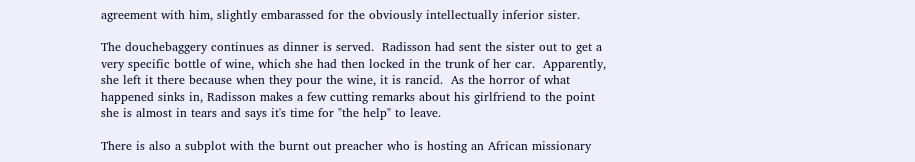agreement with him, slightly embarassed for the obviously intellectually inferior sister.

The douchebaggery continues as dinner is served.  Radisson had sent the sister out to get a very specific bottle of wine, which she had then locked in the trunk of her car.  Apparently, she left it there because when they pour the wine, it is rancid.  As the horror of what happened sinks in, Radisson makes a few cutting remarks about his girlfriend to the point she is almost in tears and says it's time for "the help" to leave.

There is also a subplot with the burnt out preacher who is hosting an African missionary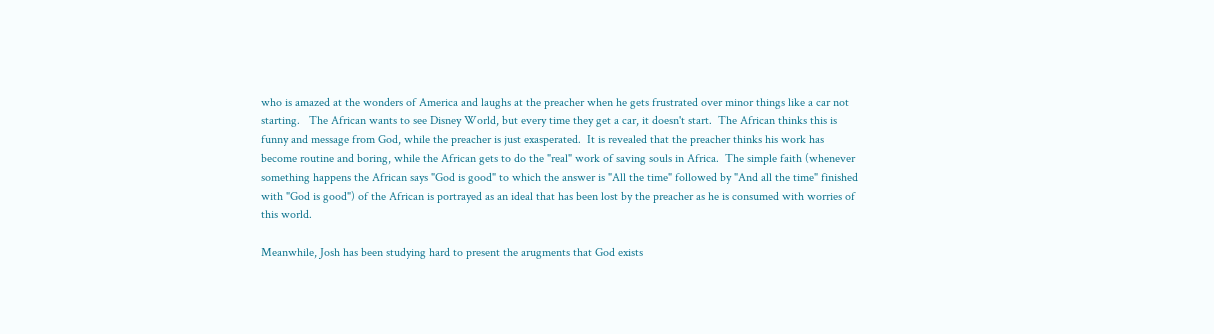who is amazed at the wonders of America and laughs at the preacher when he gets frustrated over minor things like a car not starting.   The African wants to see Disney World, but every time they get a car, it doesn't start.  The African thinks this is funny and message from God, while the preacher is just exasperated.  It is revealed that the preacher thinks his work has become routine and boring, while the African gets to do the "real" work of saving souls in Africa.  The simple faith (whenever something happens the African says "God is good" to which the answer is "All the time" followed by "And all the time" finished with "God is good") of the African is portrayed as an ideal that has been lost by the preacher as he is consumed with worries of this world.

Meanwhile, Josh has been studying hard to present the arugments that God exists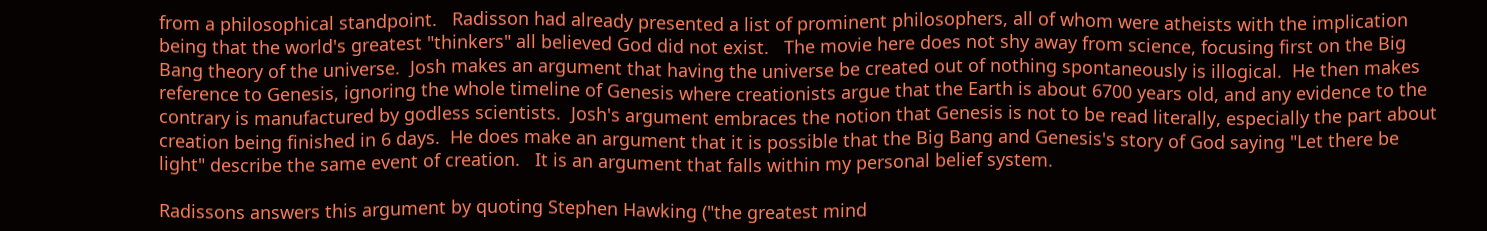from a philosophical standpoint.   Radisson had already presented a list of prominent philosophers, all of whom were atheists with the implication being that the world's greatest "thinkers" all believed God did not exist.   The movie here does not shy away from science, focusing first on the Big Bang theory of the universe.  Josh makes an argument that having the universe be created out of nothing spontaneously is illogical.  He then makes reference to Genesis, ignoring the whole timeline of Genesis where creationists argue that the Earth is about 6700 years old, and any evidence to the contrary is manufactured by godless scientists.  Josh's argument embraces the notion that Genesis is not to be read literally, especially the part about creation being finished in 6 days.  He does make an argument that it is possible that the Big Bang and Genesis's story of God saying "Let there be light" describe the same event of creation.   It is an argument that falls within my personal belief system.

Radissons answers this argument by quoting Stephen Hawking ("the greatest mind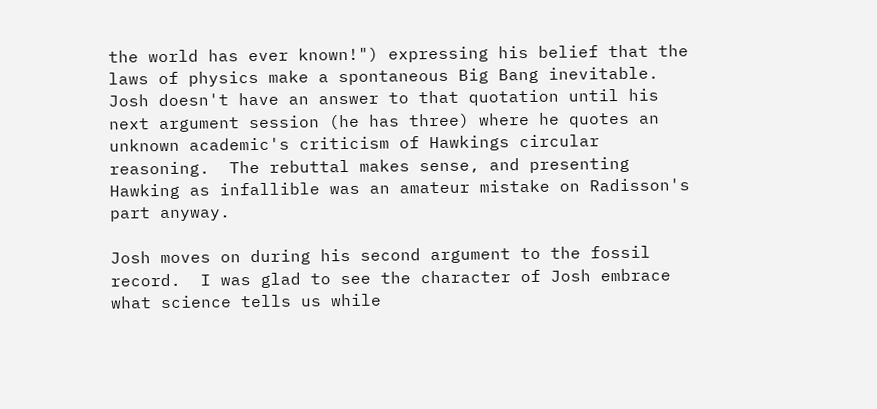the world has ever known!") expressing his belief that the laws of physics make a spontaneous Big Bang inevitable.  Josh doesn't have an answer to that quotation until his next argument session (he has three) where he quotes an unknown academic's criticism of Hawkings circular reasoning.  The rebuttal makes sense, and presenting Hawking as infallible was an amateur mistake on Radisson's part anyway.

Josh moves on during his second argument to the fossil record.  I was glad to see the character of Josh embrace what science tells us while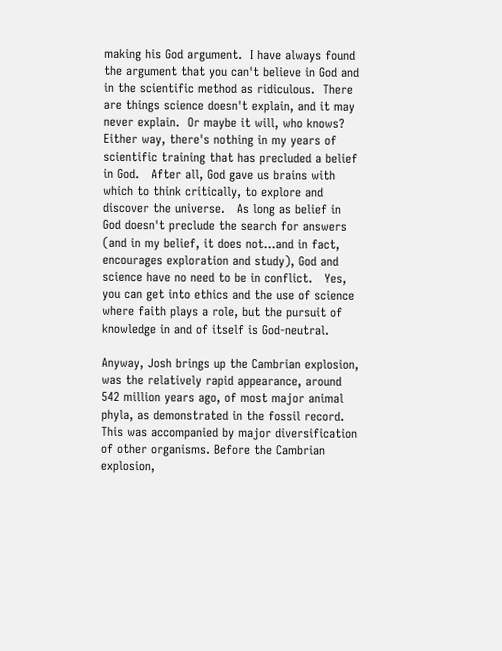making his God argument.  I have always found the argument that you can't believe in God and in the scientific method as ridiculous.  There are things science doesn't explain, and it may never explain.  Or maybe it will, who knows?  Either way, there's nothing in my years of scientific training that has precluded a belief in God.   After all, God gave us brains with which to think critically, to explore and discover the universe.   As long as belief in God doesn't preclude the search for answers (and in my belief, it does not...and in fact, encourages exploration and study), God and science have no need to be in conflict.   Yes, you can get into ethics and the use of science where faith plays a role, but the pursuit of knowledge in and of itself is God-neutral.

Anyway, Josh brings up the Cambrian explosion, was the relatively rapid appearance, around 542 million years ago, of most major animal phyla, as demonstrated in the fossil record. This was accompanied by major diversification of other organisms. Before the Cambrian explosion,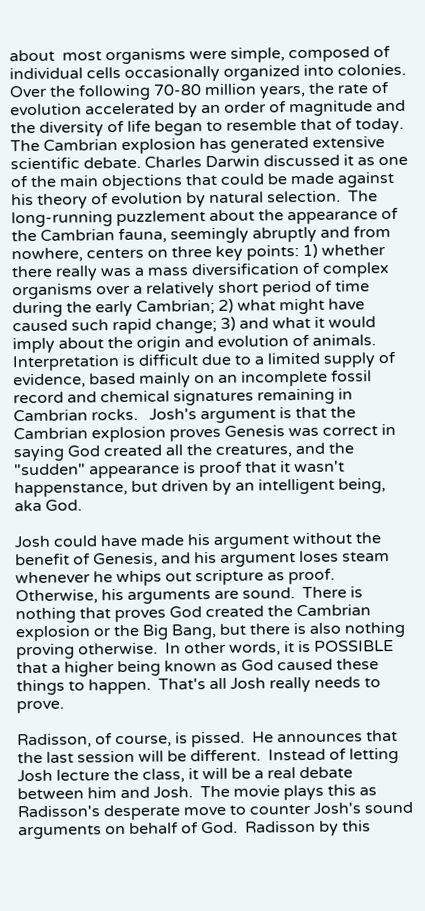about  most organisms were simple, composed of individual cells occasionally organized into colonies. Over the following 70-80 million years, the rate of evolution accelerated by an order of magnitude and the diversity of life began to resemble that of today.  The Cambrian explosion has generated extensive scientific debate. Charles Darwin discussed it as one of the main objections that could be made against his theory of evolution by natural selection.  The long-running puzzlement about the appearance of the Cambrian fauna, seemingly abruptly and from nowhere, centers on three key points: 1) whether there really was a mass diversification of complex organisms over a relatively short period of time during the early Cambrian; 2) what might have caused such rapid change; 3) and what it would imply about the origin and evolution of animals. Interpretation is difficult due to a limited supply of evidence, based mainly on an incomplete fossil record and chemical signatures remaining in Cambrian rocks.   Josh's argument is that the Cambrian explosion proves Genesis was correct in saying God created all the creatures, and the "sudden" appearance is proof that it wasn't happenstance, but driven by an intelligent being, aka God.

Josh could have made his argument without the benefit of Genesis, and his argument loses steam whenever he whips out scripture as proof.  Otherwise, his arguments are sound.  There is nothing that proves God created the Cambrian explosion or the Big Bang, but there is also nothing proving otherwise.  In other words, it is POSSIBLE that a higher being known as God caused these things to happen.  That's all Josh really needs to prove.

Radisson, of course, is pissed.  He announces that the last session will be different.  Instead of letting Josh lecture the class, it will be a real debate between him and Josh.  The movie plays this as Radisson's desperate move to counter Josh's sound arguments on behalf of God.  Radisson by this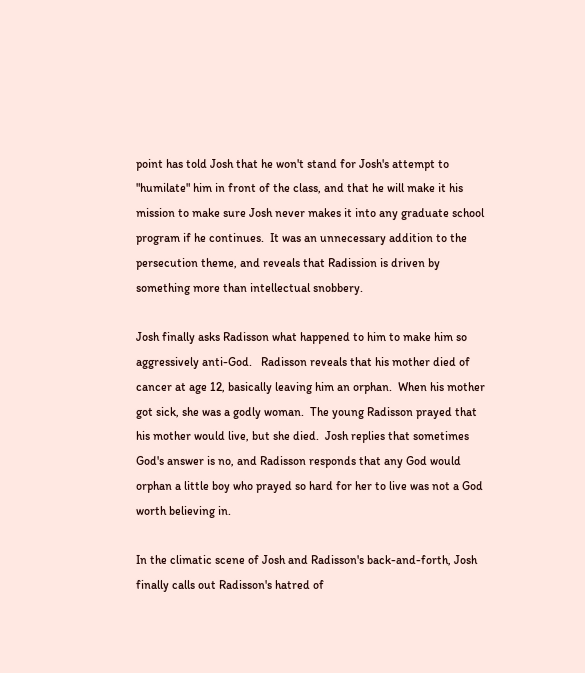point has told Josh that he won't stand for Josh's attempt to "humilate" him in front of the class, and that he will make it his mission to make sure Josh never makes it into any graduate school program if he continues.  It was an unnecessary addition to the persecution theme, and reveals that Radission is driven by something more than intellectual snobbery.

Josh finally asks Radisson what happened to him to make him so aggressively anti-God.   Radisson reveals that his mother died of cancer at age 12, basically leaving him an orphan.  When his mother got sick, she was a godly woman.  The young Radisson prayed that his mother would live, but she died.  Josh replies that sometimes God's answer is no, and Radisson responds that any God would orphan a little boy who prayed so hard for her to live was not a God worth believing in.

In the climatic scene of Josh and Radisson's back-and-forth, Josh finally calls out Radisson's hatred of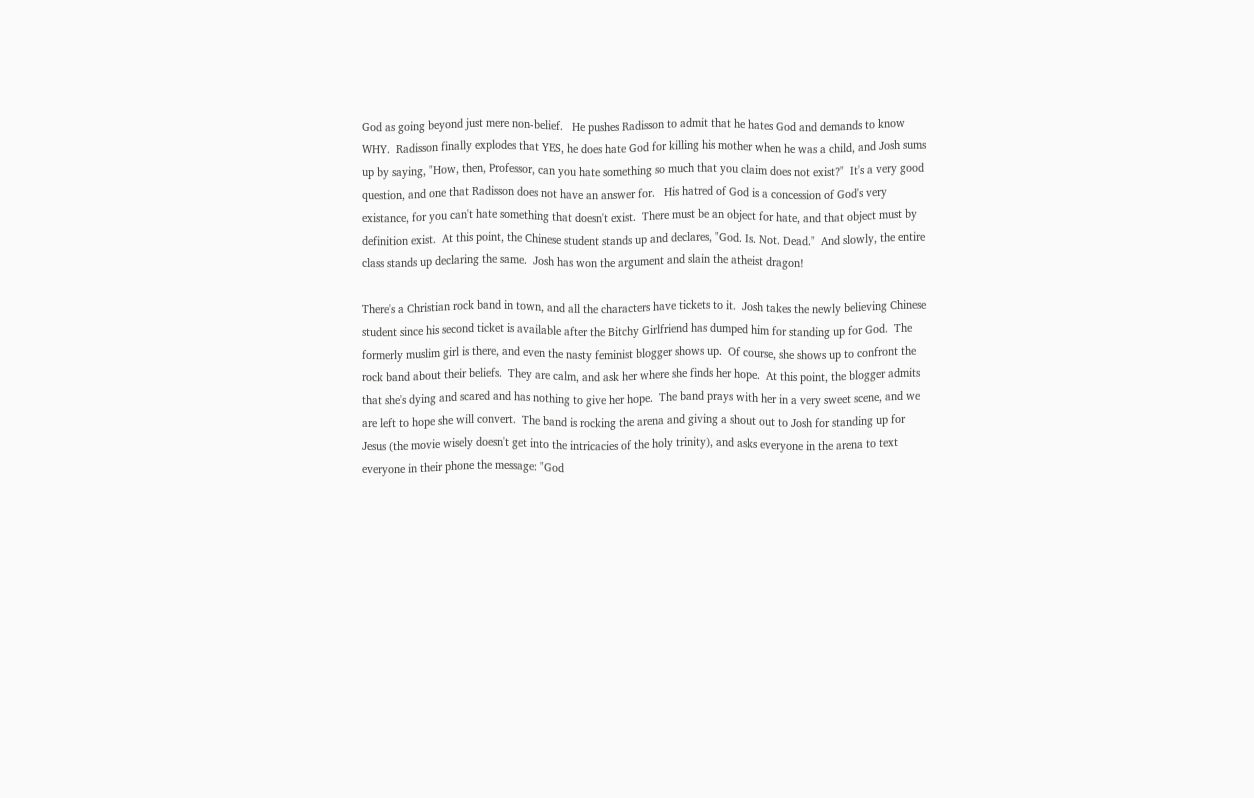God as going beyond just mere non-belief.   He pushes Radisson to admit that he hates God and demands to know WHY.  Radisson finally explodes that YES, he does hate God for killing his mother when he was a child, and Josh sums up by saying, "How, then, Professor, can you hate something so much that you claim does not exist?"  It's a very good question, and one that Radisson does not have an answer for.   His hatred of God is a concession of God's very existance, for you can't hate something that doesn't exist.  There must be an object for hate, and that object must by definition exist.  At this point, the Chinese student stands up and declares, "God. Is. Not. Dead."  And slowly, the entire class stands up declaring the same.  Josh has won the argument and slain the atheist dragon!

There's a Christian rock band in town, and all the characters have tickets to it.  Josh takes the newly believing Chinese student since his second ticket is available after the Bitchy Girlfriend has dumped him for standing up for God.  The formerly muslim girl is there, and even the nasty feminist blogger shows up.  Of course, she shows up to confront the rock band about their beliefs.  They are calm, and ask her where she finds her hope.  At this point, the blogger admits that she's dying and scared and has nothing to give her hope.  The band prays with her in a very sweet scene, and we are left to hope she will convert.  The band is rocking the arena and giving a shout out to Josh for standing up for Jesus (the movie wisely doesn't get into the intricacies of the holy trinity), and asks everyone in the arena to text everyone in their phone the message: "God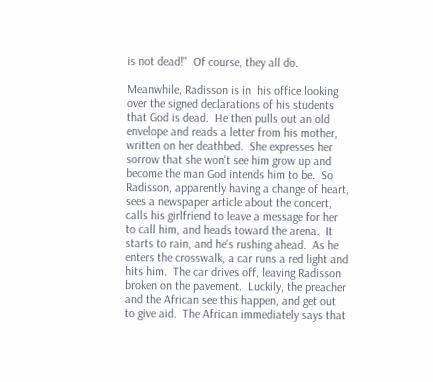is not dead!"  Of course, they all do.

Meanwhile, Radisson is in  his office looking over the signed declarations of his students that God is dead.  He then pulls out an old envelope and reads a letter from his mother, written on her deathbed.  She expresses her sorrow that she won't see him grow up and become the man God intends him to be.  So Radisson, apparently having a change of heart, sees a newspaper article about the concert, calls his girlfriend to leave a message for her to call him, and heads toward the arena.  It starts to rain, and he's rushing ahead.  As he enters the crosswalk, a car runs a red light and hits him.  The car drives off, leaving Radisson broken on the pavement.  Luckily, the preacher and the African see this happen, and get out to give aid.  The African immediately says that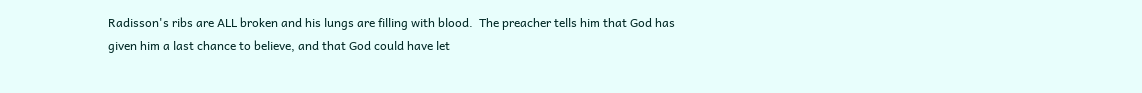Radisson's ribs are ALL broken and his lungs are filling with blood.  The preacher tells him that God has given him a last chance to believe, and that God could have let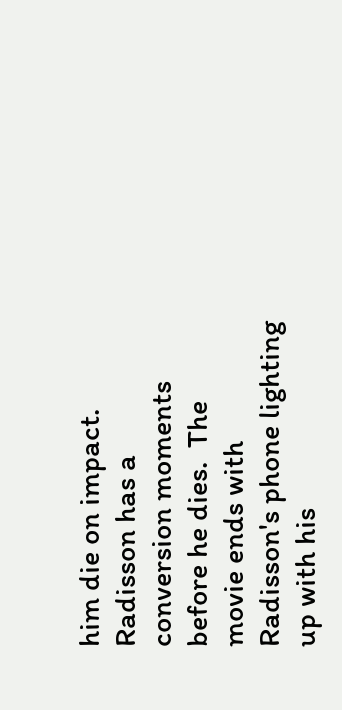him die on impact.  Radisson has a conversion moments before he dies.  The movie ends with Radisson's phone lighting up with his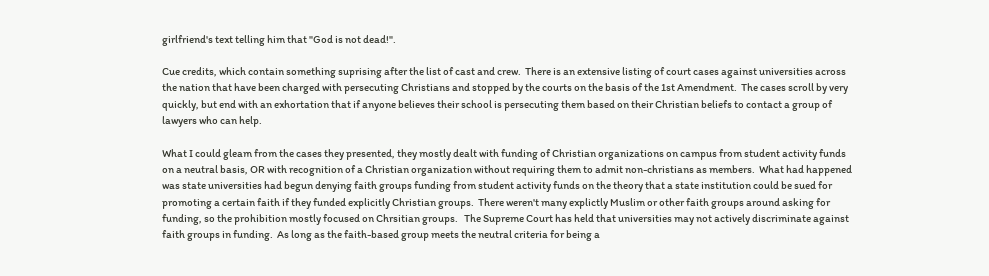girlfriend's text telling him that "God is not dead!".

Cue credits, which contain something suprising after the list of cast and crew.  There is an extensive listing of court cases against universities across the nation that have been charged with persecuting Christians and stopped by the courts on the basis of the 1st Amendment.  The cases scroll by very quickly, but end with an exhortation that if anyone believes their school is persecuting them based on their Christian beliefs to contact a group of lawyers who can help.

What I could gleam from the cases they presented, they mostly dealt with funding of Christian organizations on campus from student activity funds on a neutral basis, OR with recognition of a Christian organization without requiring them to admit non-christians as members.  What had happened was state universities had begun denying faith groups funding from student activity funds on the theory that a state institution could be sued for promoting a certain faith if they funded explicitly Christian groups.  There weren't many explictly Muslim or other faith groups around asking for funding, so the prohibition mostly focused on Chrsitian groups.   The Supreme Court has held that universities may not actively discriminate against faith groups in funding.  As long as the faith-based group meets the neutral criteria for being a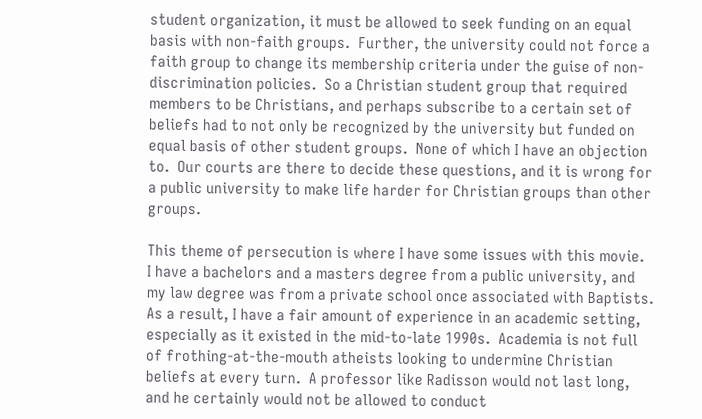student organization, it must be allowed to seek funding on an equal basis with non-faith groups.  Further, the university could not force a faith group to change its membership criteria under the guise of non-discrimination policies.  So a Christian student group that required members to be Christians, and perhaps subscribe to a certain set of beliefs had to not only be recognized by the university but funded on equal basis of other student groups.  None of which I have an objection to.  Our courts are there to decide these questions, and it is wrong for a public university to make life harder for Christian groups than other groups.

This theme of persecution is where I have some issues with this movie.  I have a bachelors and a masters degree from a public university, and my law degree was from a private school once associated with Baptists.  As a result, I have a fair amount of experience in an academic setting, especially as it existed in the mid-to-late 1990s.  Academia is not full of frothing-at-the-mouth atheists looking to undermine Christian beliefs at every turn.  A professor like Radisson would not last long, and he certainly would not be allowed to conduct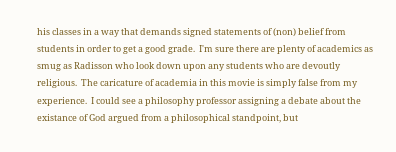his classes in a way that demands signed statements of (non) belief from students in order to get a good grade.  I'm sure there are plenty of academics as smug as Radisson who look down upon any students who are devoutly religious.  The caricature of academia in this movie is simply false from my experience.  I could see a philosophy professor assigning a debate about the existance of God argued from a philosophical standpoint, but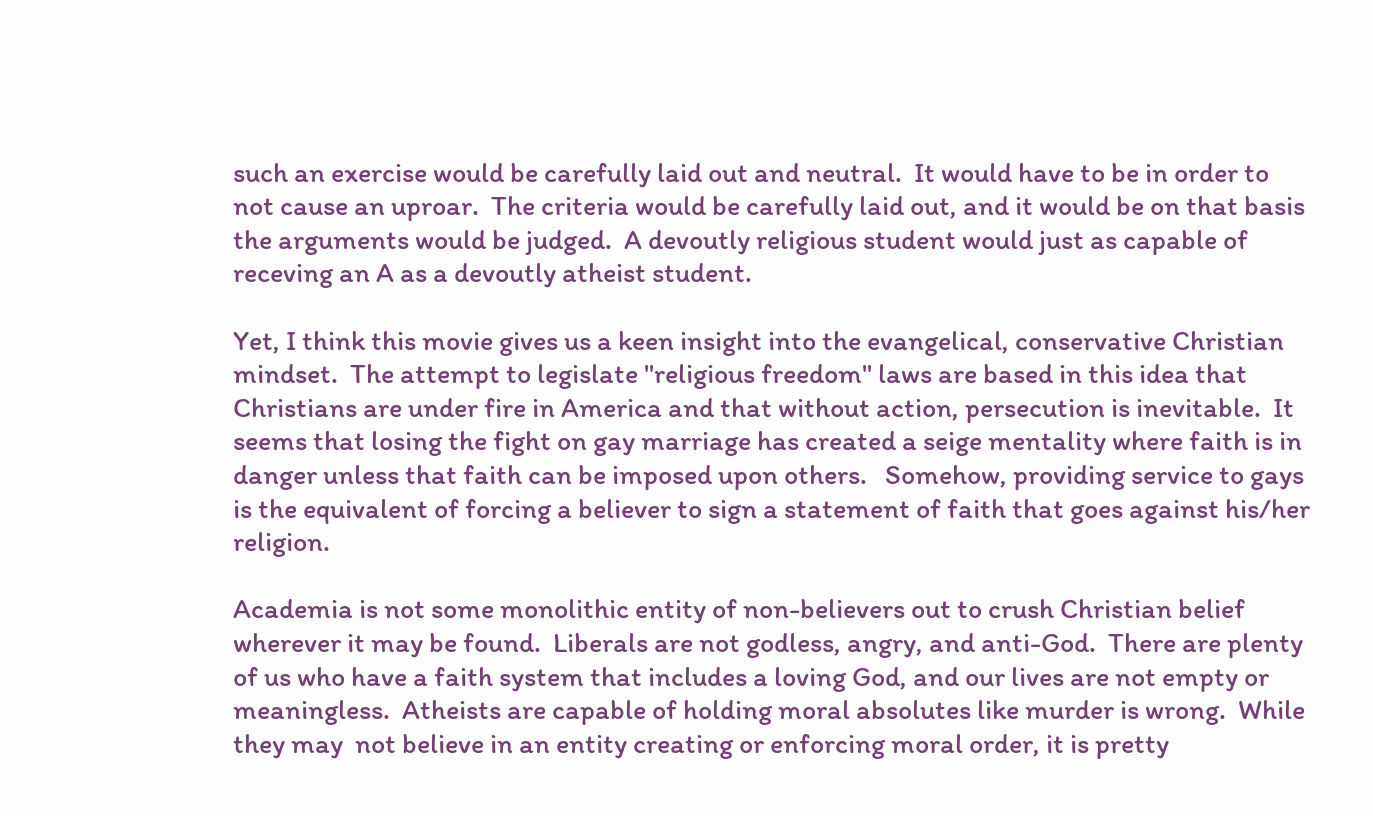such an exercise would be carefully laid out and neutral.  It would have to be in order to not cause an uproar.  The criteria would be carefully laid out, and it would be on that basis the arguments would be judged.  A devoutly religious student would just as capable of receving an A as a devoutly atheist student.

Yet, I think this movie gives us a keen insight into the evangelical, conservative Christian mindset.  The attempt to legislate "religious freedom" laws are based in this idea that Christians are under fire in America and that without action, persecution is inevitable.  It seems that losing the fight on gay marriage has created a seige mentality where faith is in danger unless that faith can be imposed upon others.   Somehow, providing service to gays is the equivalent of forcing a believer to sign a statement of faith that goes against his/her religion.

Academia is not some monolithic entity of non-believers out to crush Christian belief wherever it may be found.  Liberals are not godless, angry, and anti-God.  There are plenty of us who have a faith system that includes a loving God, and our lives are not empty or meaningless.  Atheists are capable of holding moral absolutes like murder is wrong.  While they may  not believe in an entity creating or enforcing moral order, it is pretty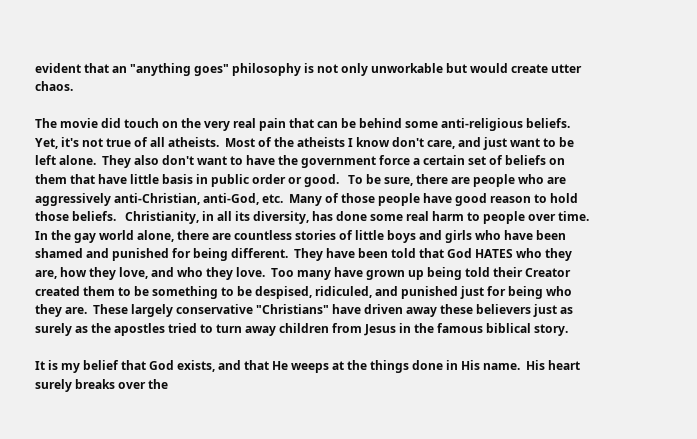evident that an "anything goes" philosophy is not only unworkable but would create utter chaos.

The movie did touch on the very real pain that can be behind some anti-religious beliefs.  Yet, it's not true of all atheists.  Most of the atheists I know don't care, and just want to be left alone.  They also don't want to have the government force a certain set of beliefs on them that have little basis in public order or good.   To be sure, there are people who are aggressively anti-Christian, anti-God, etc.  Many of those people have good reason to hold those beliefs.   Christianity, in all its diversity, has done some real harm to people over time.  In the gay world alone, there are countless stories of little boys and girls who have been shamed and punished for being different.  They have been told that God HATES who they are, how they love, and who they love.  Too many have grown up being told their Creator created them to be something to be despised, ridiculed, and punished just for being who they are.  These largely conservative "Christians" have driven away these believers just as surely as the apostles tried to turn away children from Jesus in the famous biblical story.

It is my belief that God exists, and that He weeps at the things done in His name.  His heart surely breaks over the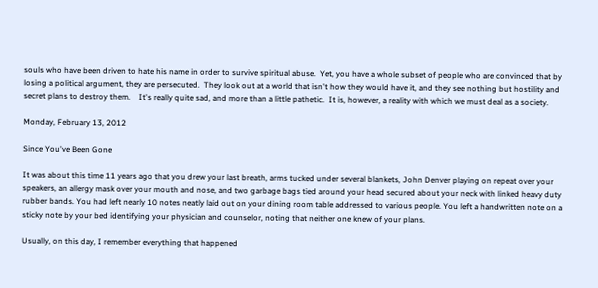souls who have been driven to hate his name in order to survive spiritual abuse.  Yet, you have a whole subset of people who are convinced that by losing a political argument, they are persecuted.  They look out at a world that isn't how they would have it, and they see nothing but hostility and secret plans to destroy them.    It's really quite sad, and more than a little pathetic.  It is, however, a reality with which we must deal as a society.

Monday, February 13, 2012

Since You've Been Gone

It was about this time 11 years ago that you drew your last breath, arms tucked under several blankets, John Denver playing on repeat over your speakers, an allergy mask over your mouth and nose, and two garbage bags tied around your head secured about your neck with linked heavy duty rubber bands. You had left nearly 10 notes neatly laid out on your dining room table addressed to various people. You left a handwritten note on a sticky note by your bed identifying your physician and counselor, noting that neither one knew of your plans.

Usually, on this day, I remember everything that happened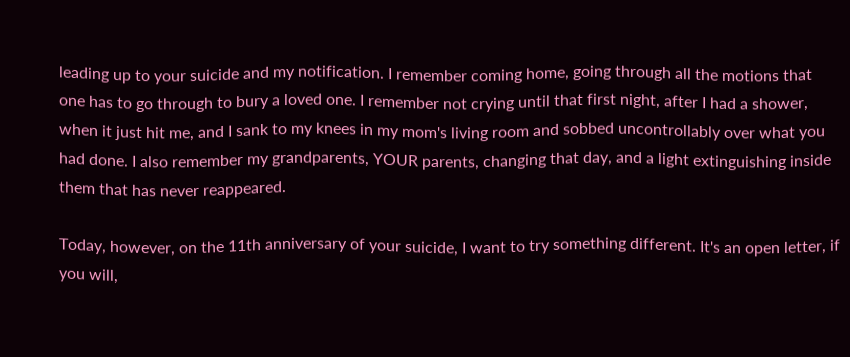leading up to your suicide and my notification. I remember coming home, going through all the motions that one has to go through to bury a loved one. I remember not crying until that first night, after I had a shower, when it just hit me, and I sank to my knees in my mom's living room and sobbed uncontrollably over what you had done. I also remember my grandparents, YOUR parents, changing that day, and a light extinguishing inside them that has never reappeared.

Today, however, on the 11th anniversary of your suicide, I want to try something different. It's an open letter, if you will,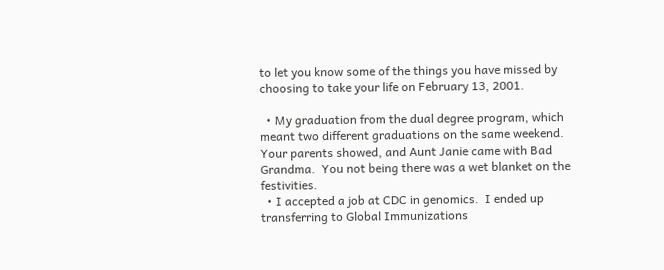to let you know some of the things you have missed by choosing to take your life on February 13, 2001.

  • My graduation from the dual degree program, which meant two different graduations on the same weekend.  Your parents showed, and Aunt Janie came with Bad Grandma.  You not being there was a wet blanket on the festivities.
  • I accepted a job at CDC in genomics.  I ended up transferring to Global Immunizations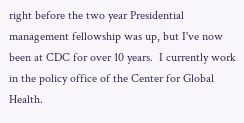right before the two year Presidential management fellowship was up, but I've now been at CDC for over 10 years.  I currently work in the policy office of the Center for Global Health.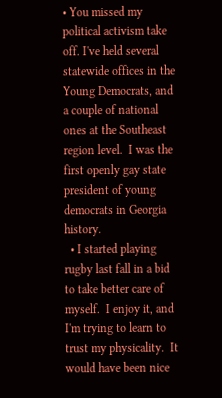• You missed my political activism take off. I've held several statewide offices in the Young Democrats, and a couple of national ones at the Southeast region level.  I was the first openly gay state president of young democrats in Georgia history.
  • I started playing rugby last fall in a bid to take better care of myself.  I enjoy it, and I'm trying to learn to trust my physicality.  It would have been nice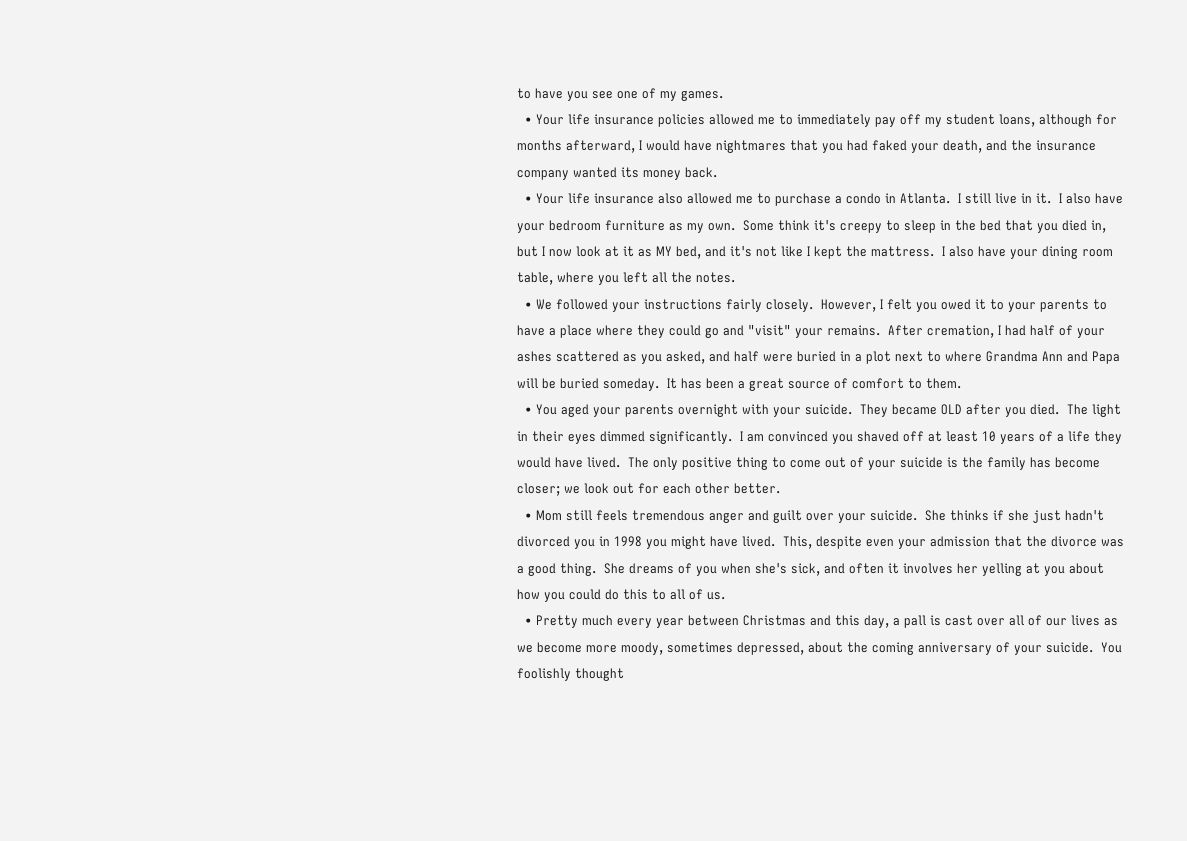to have you see one of my games.
  • Your life insurance policies allowed me to immediately pay off my student loans, although for months afterward, I would have nightmares that you had faked your death, and the insurance company wanted its money back.
  • Your life insurance also allowed me to purchase a condo in Atlanta.  I still live in it.  I also have your bedroom furniture as my own.  Some think it's creepy to sleep in the bed that you died in, but I now look at it as MY bed, and it's not like I kept the mattress.  I also have your dining room table, where you left all the notes.
  • We followed your instructions fairly closely.  However, I felt you owed it to your parents to have a place where they could go and "visit" your remains.  After cremation, I had half of your ashes scattered as you asked, and half were buried in a plot next to where Grandma Ann and Papa will be buried someday.  It has been a great source of comfort to them.
  • You aged your parents overnight with your suicide.  They became OLD after you died.  The light in their eyes dimmed significantly.  I am convinced you shaved off at least 10 years of a life they would have lived.  The only positive thing to come out of your suicide is the family has become closer; we look out for each other better.
  • Mom still feels tremendous anger and guilt over your suicide.  She thinks if she just hadn't divorced you in 1998 you might have lived.  This, despite even your admission that the divorce was a good thing.  She dreams of you when she's sick, and often it involves her yelling at you about how you could do this to all of us.
  • Pretty much every year between Christmas and this day, a pall is cast over all of our lives as we become more moody, sometimes depressed, about the coming anniversary of your suicide.  You foolishly thought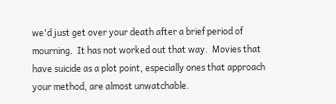we'd just get over your death after a brief period of mourning.  It has not worked out that way.  Movies that have suicide as a plot point, especially ones that approach your method, are almost unwatchable.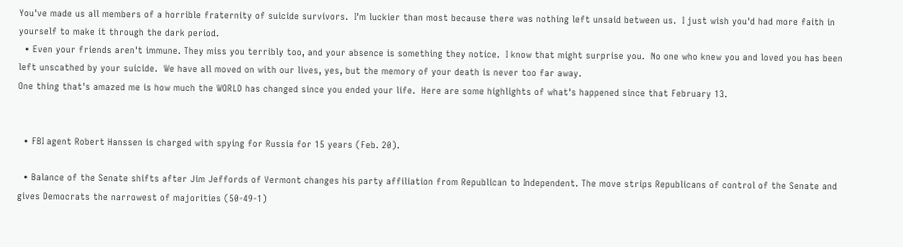You've made us all members of a horrible fraternity of suicide survivors.  I'm luckier than most because there was nothing left unsaid between us.  I just wish you'd had more faith in yourself to make it through the dark period.
  • Even your friends aren't immune. They miss you terribly too, and your absence is something they notice.  I know that might surprise you.  No one who knew you and loved you has been left unscathed by your suicide.  We have all moved on with our lives, yes, but the memory of your death is never too far away.
One thing that's amazed me is how much the WORLD has changed since you ended your life.  Here are some highlights of what's happened since that February 13.


  • FBI agent Robert Hanssen is charged with spying for Russia for 15 years (Feb. 20).

  • Balance of the Senate shifts after Jim Jeffords of Vermont changes his party affiliation from Republican to Independent. The move strips Republicans of control of the Senate and gives Democrats the narrowest of majorities (50-49-1)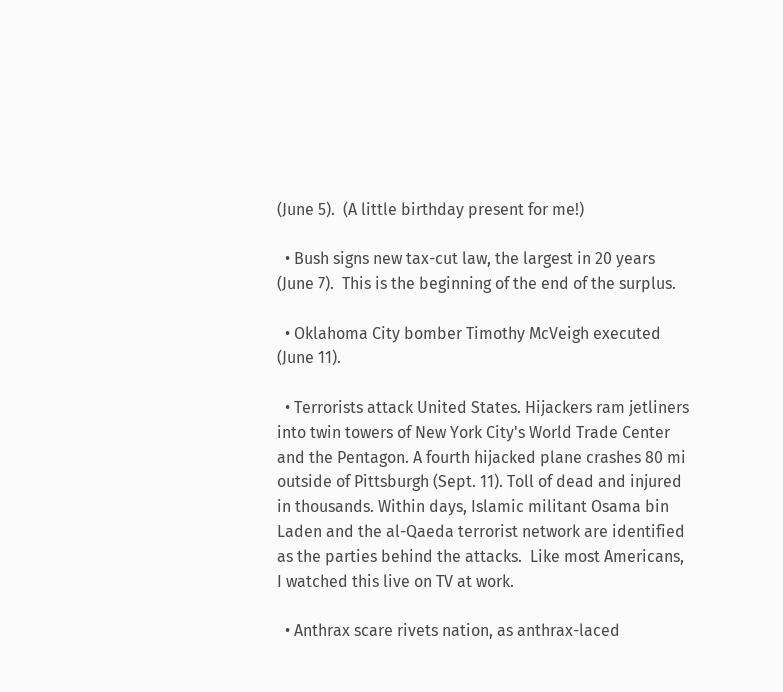(June 5).  (A little birthday present for me!)

  • Bush signs new tax-cut law, the largest in 20 years (June 7).  This is the beginning of the end of the surplus.

  • Oklahoma City bomber Timothy McVeigh executed (June 11).

  • Terrorists attack United States. Hijackers ram jetliners into twin towers of New York City's World Trade Center and the Pentagon. A fourth hijacked plane crashes 80 mi outside of Pittsburgh (Sept. 11). Toll of dead and injured in thousands. Within days, Islamic militant Osama bin Laden and the al-Qaeda terrorist network are identified as the parties behind the attacks.  Like most Americans, I watched this live on TV at work.

  • Anthrax scare rivets nation, as anthrax-laced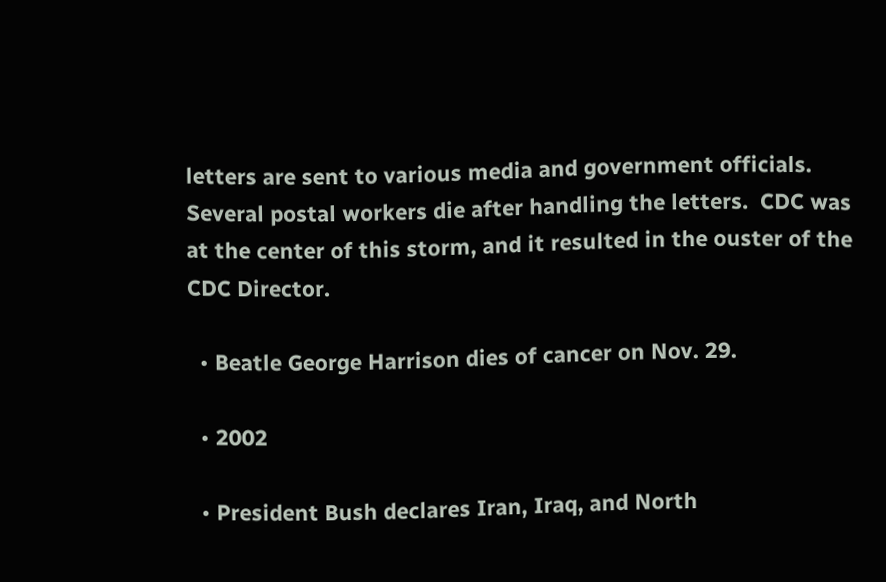letters are sent to various media and government officials. Several postal workers die after handling the letters.  CDC was at the center of this storm, and it resulted in the ouster of the CDC Director.

  • Beatle George Harrison dies of cancer on Nov. 29.

  • 2002

  • President Bush declares Iran, Iraq, and North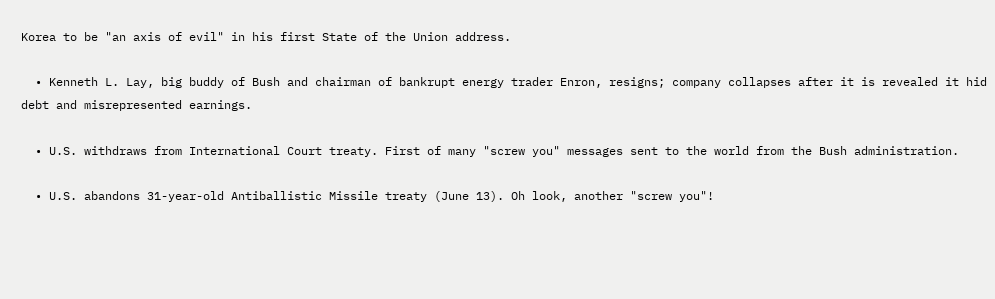Korea to be "an axis of evil" in his first State of the Union address.

  • Kenneth L. Lay, big buddy of Bush and chairman of bankrupt energy trader Enron, resigns; company collapses after it is revealed it hid debt and misrepresented earnings.

  • U.S. withdraws from International Court treaty. First of many "screw you" messages sent to the world from the Bush administration.

  • U.S. abandons 31-year-old Antiballistic Missile treaty (June 13). Oh look, another "screw you"!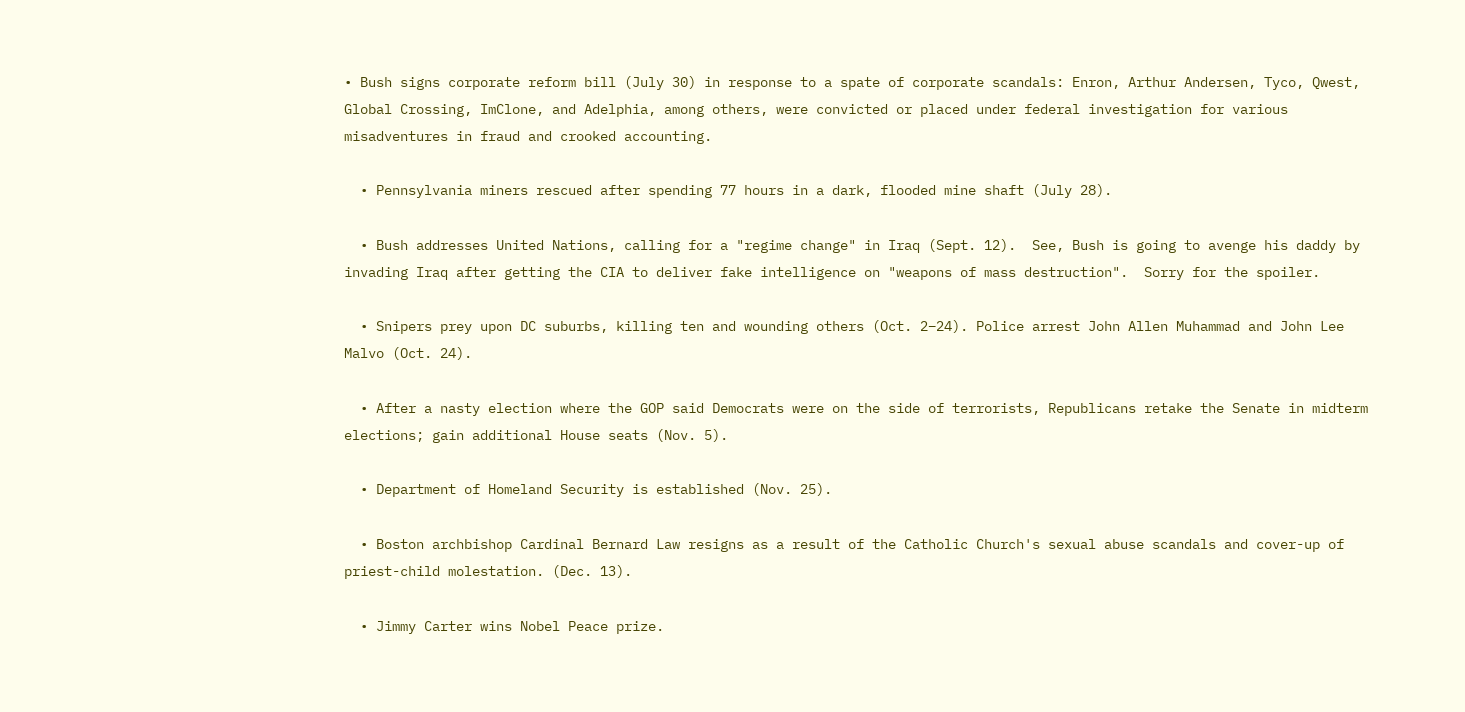• Bush signs corporate reform bill (July 30) in response to a spate of corporate scandals: Enron, Arthur Andersen, Tyco, Qwest, Global Crossing, ImClone, and Adelphia, among others, were convicted or placed under federal investigation for various misadventures in fraud and crooked accounting.

  • Pennsylvania miners rescued after spending 77 hours in a dark, flooded mine shaft (July 28).

  • Bush addresses United Nations, calling for a "regime change" in Iraq (Sept. 12).  See, Bush is going to avenge his daddy by invading Iraq after getting the CIA to deliver fake intelligence on "weapons of mass destruction".  Sorry for the spoiler.

  • Snipers prey upon DC suburbs, killing ten and wounding others (Oct. 2–24). Police arrest John Allen Muhammad and John Lee Malvo (Oct. 24).

  • After a nasty election where the GOP said Democrats were on the side of terrorists, Republicans retake the Senate in midterm elections; gain additional House seats (Nov. 5).

  • Department of Homeland Security is established (Nov. 25).

  • Boston archbishop Cardinal Bernard Law resigns as a result of the Catholic Church's sexual abuse scandals and cover-up of priest-child molestation. (Dec. 13).

  • Jimmy Carter wins Nobel Peace prize.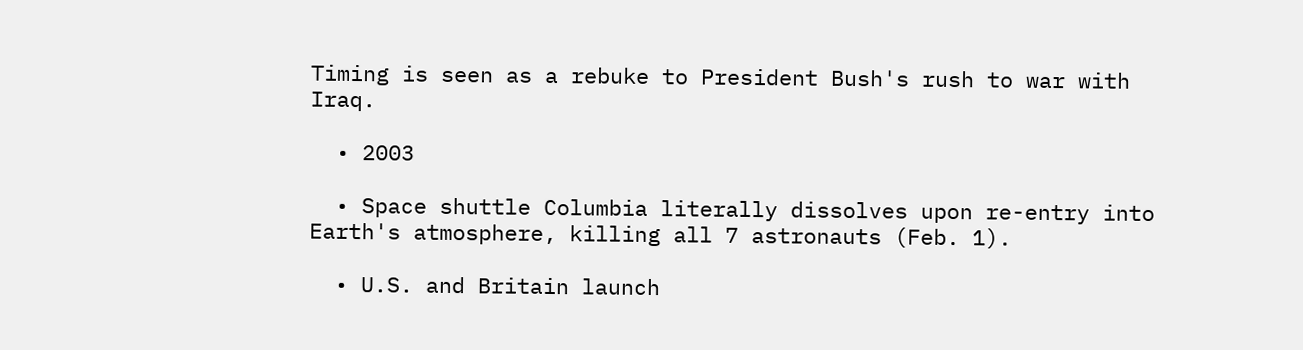Timing is seen as a rebuke to President Bush's rush to war with Iraq.

  • 2003

  • Space shuttle Columbia literally dissolves upon re-entry into Earth's atmosphere, killing all 7 astronauts (Feb. 1).

  • U.S. and Britain launch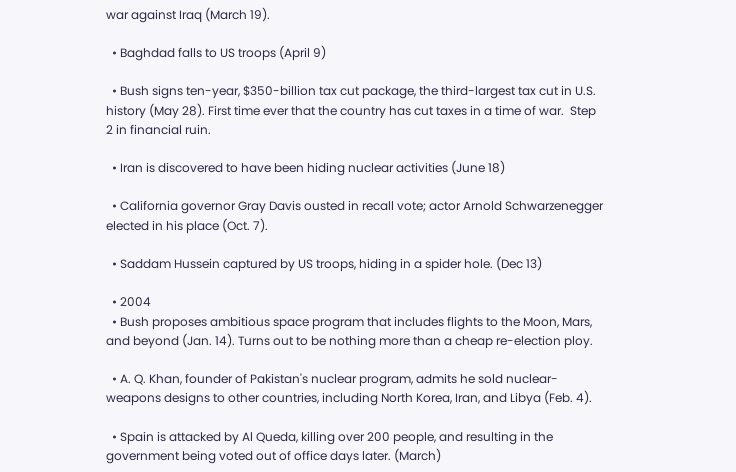war against Iraq (March 19).

  • Baghdad falls to US troops (April 9)

  • Bush signs ten-year, $350-billion tax cut package, the third-largest tax cut in U.S. history (May 28). First time ever that the country has cut taxes in a time of war.  Step 2 in financial ruin.

  • Iran is discovered to have been hiding nuclear activities (June 18)

  • California governor Gray Davis ousted in recall vote; actor Arnold Schwarzenegger elected in his place (Oct. 7).

  • Saddam Hussein captured by US troops, hiding in a spider hole. (Dec 13)

  • 2004
  • Bush proposes ambitious space program that includes flights to the Moon, Mars, and beyond (Jan. 14). Turns out to be nothing more than a cheap re-election ploy.

  • A. Q. Khan, founder of Pakistan's nuclear program, admits he sold nuclear-weapons designs to other countries, including North Korea, Iran, and Libya (Feb. 4).

  • Spain is attacked by Al Queda, killing over 200 people, and resulting in the government being voted out of office days later. (March)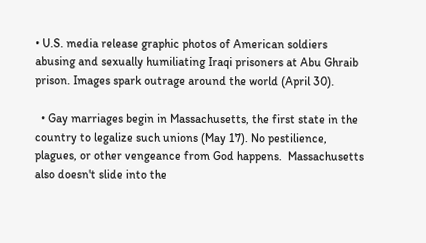• U.S. media release graphic photos of American soldiers abusing and sexually humiliating Iraqi prisoners at Abu Ghraib prison. Images spark outrage around the world (April 30).

  • Gay marriages begin in Massachusetts, the first state in the country to legalize such unions (May 17). No pestilience, plagues, or other vengeance from God happens.  Massachusetts also doesn't slide into the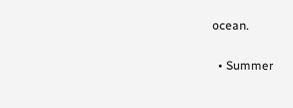ocean.

  • Summer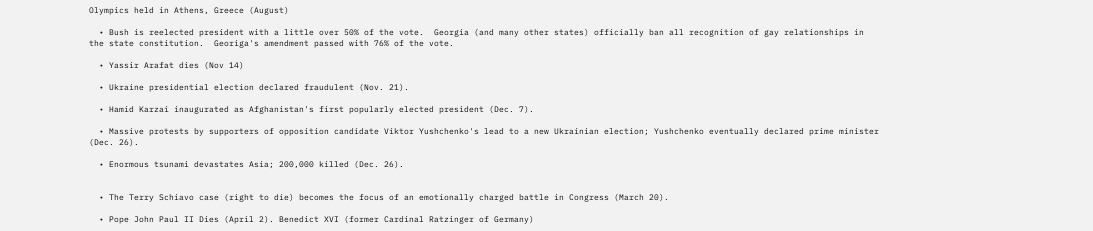Olympics held in Athens, Greece (August)

  • Bush is reelected president with a little over 50% of the vote.  Georgia (and many other states) officially ban all recognition of gay relationships in the state constitution.  Georiga's amendment passed with 76% of the vote.

  • Yassir Arafat dies (Nov 14)

  • Ukraine presidential election declared fraudulent (Nov. 21).

  • Hamid Karzai inaugurated as Afghanistan's first popularly elected president (Dec. 7).

  • Massive protests by supporters of opposition candidate Viktor Yushchenko's lead to a new Ukrainian election; Yushchenko eventually declared prime minister (Dec. 26).

  • Enormous tsunami devastates Asia; 200,000 killed (Dec. 26).


  • The Terry Schiavo case (right to die) becomes the focus of an emotionally charged battle in Congress (March 20).

  • Pope John Paul II Dies (April 2). Benedict XVI (former Cardinal Ratzinger of Germany)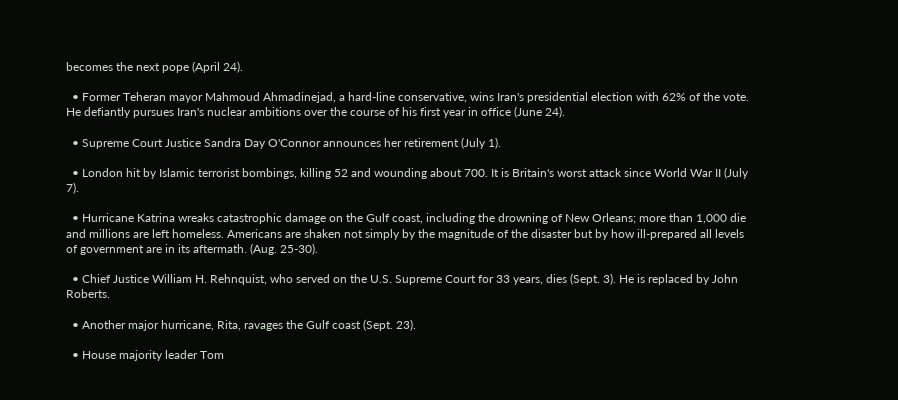becomes the next pope (April 24).

  • Former Teheran mayor Mahmoud Ahmadinejad, a hard-line conservative, wins Iran's presidential election with 62% of the vote. He defiantly pursues Iran's nuclear ambitions over the course of his first year in office (June 24).

  • Supreme Court Justice Sandra Day O'Connor announces her retirement (July 1).

  • London hit by Islamic terrorist bombings, killing 52 and wounding about 700. It is Britain's worst attack since World War II (July 7).

  • Hurricane Katrina wreaks catastrophic damage on the Gulf coast, including the drowning of New Orleans; more than 1,000 die and millions are left homeless. Americans are shaken not simply by the magnitude of the disaster but by how ill-prepared all levels of government are in its aftermath. (Aug. 25-30).

  • Chief Justice William H. Rehnquist, who served on the U.S. Supreme Court for 33 years, dies (Sept. 3). He is replaced by John Roberts.

  • Another major hurricane, Rita, ravages the Gulf coast (Sept. 23).

  • House majority leader Tom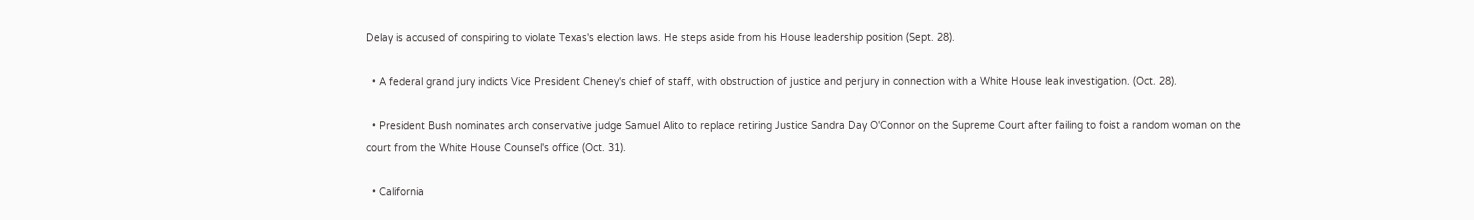Delay is accused of conspiring to violate Texas's election laws. He steps aside from his House leadership position (Sept. 28).

  • A federal grand jury indicts Vice President Cheney's chief of staff, with obstruction of justice and perjury in connection with a White House leak investigation. (Oct. 28).

  • President Bush nominates arch conservative judge Samuel Alito to replace retiring Justice Sandra Day O'Connor on the Supreme Court after failing to foist a random woman on the court from the White House Counsel's office (Oct. 31).

  • California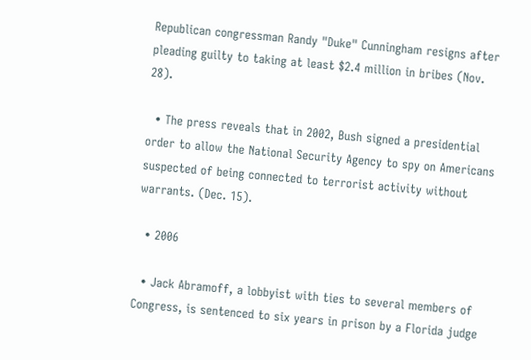Republican congressman Randy "Duke" Cunningham resigns after pleading guilty to taking at least $2.4 million in bribes (Nov. 28).

  • The press reveals that in 2002, Bush signed a presidential order to allow the National Security Agency to spy on Americans suspected of being connected to terrorist activity without warrants. (Dec. 15).

  • 2006

  • Jack Abramoff, a lobbyist with ties to several members of Congress, is sentenced to six years in prison by a Florida judge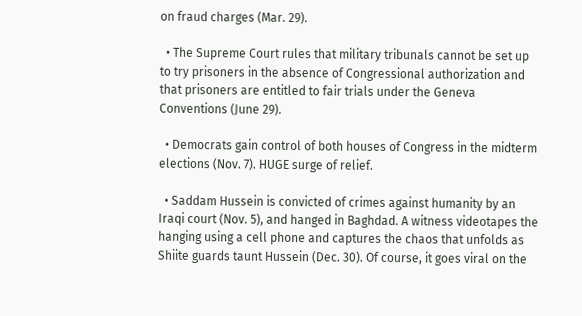on fraud charges (Mar. 29).

  • The Supreme Court rules that military tribunals cannot be set up to try prisoners in the absence of Congressional authorization and that prisoners are entitled to fair trials under the Geneva Conventions (June 29).

  • Democrats gain control of both houses of Congress in the midterm elections (Nov. 7). HUGE surge of relief.

  • Saddam Hussein is convicted of crimes against humanity by an Iraqi court (Nov. 5), and hanged in Baghdad. A witness videotapes the hanging using a cell phone and captures the chaos that unfolds as Shiite guards taunt Hussein (Dec. 30). Of course, it goes viral on the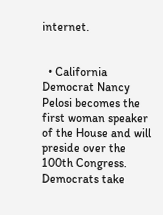internet.


  • California Democrat Nancy Pelosi becomes the first woman speaker of the House and will preside over the 100th Congress. Democrats take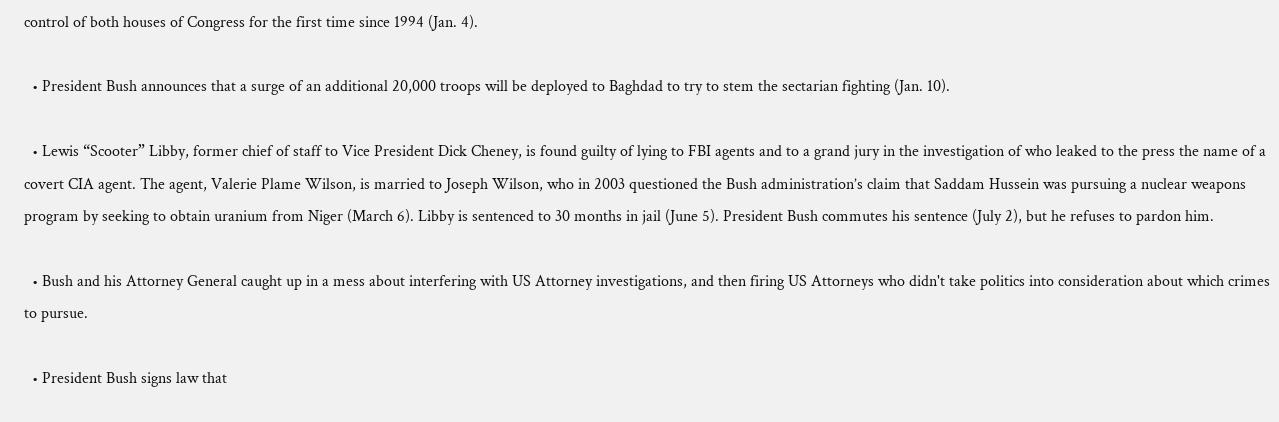control of both houses of Congress for the first time since 1994 (Jan. 4).

  • President Bush announces that a surge of an additional 20,000 troops will be deployed to Baghdad to try to stem the sectarian fighting (Jan. 10).

  • Lewis “Scooter” Libby, former chief of staff to Vice President Dick Cheney, is found guilty of lying to FBI agents and to a grand jury in the investigation of who leaked to the press the name of a covert CIA agent. The agent, Valerie Plame Wilson, is married to Joseph Wilson, who in 2003 questioned the Bush administration’s claim that Saddam Hussein was pursuing a nuclear weapons program by seeking to obtain uranium from Niger (March 6). Libby is sentenced to 30 months in jail (June 5). President Bush commutes his sentence (July 2), but he refuses to pardon him.

  • Bush and his Attorney General caught up in a mess about interfering with US Attorney investigations, and then firing US Attorneys who didn't take politics into consideration about which crimes to pursue.

  • President Bush signs law that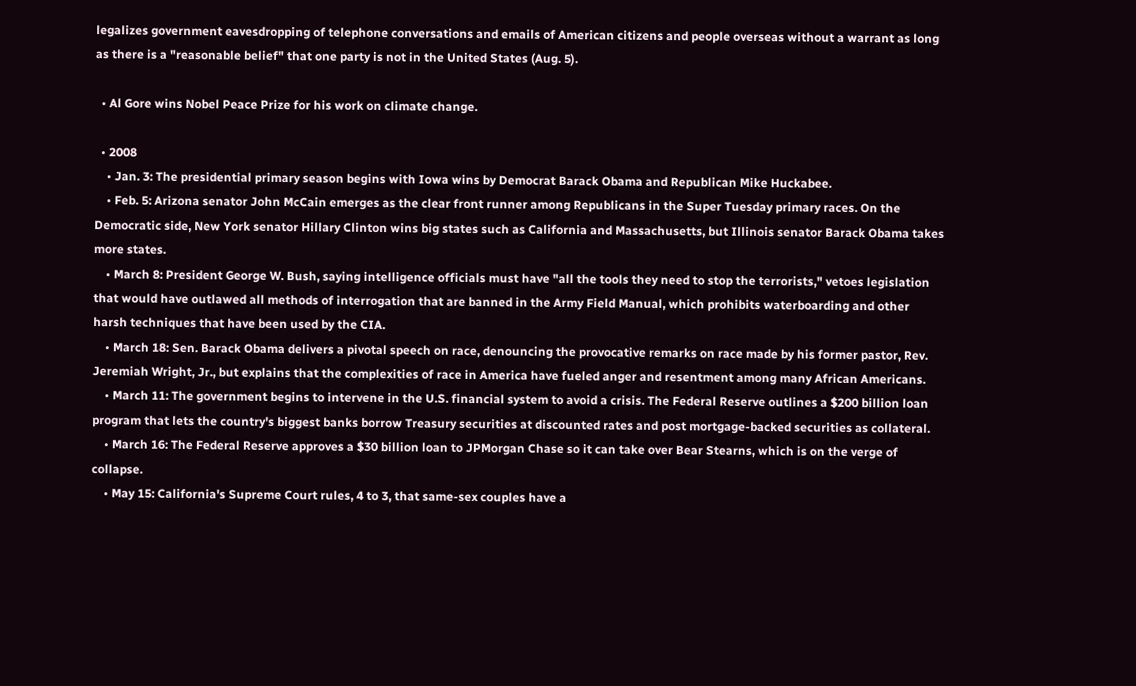legalizes government eavesdropping of telephone conversations and emails of American citizens and people overseas without a warrant as long as there is a "reasonable belief" that one party is not in the United States (Aug. 5).

  • Al Gore wins Nobel Peace Prize for his work on climate change.

  • 2008
    • Jan. 3: The presidential primary season begins with Iowa wins by Democrat Barack Obama and Republican Mike Huckabee.
    • Feb. 5: Arizona senator John McCain emerges as the clear front runner among Republicans in the Super Tuesday primary races. On the Democratic side, New York senator Hillary Clinton wins big states such as California and Massachusetts, but Illinois senator Barack Obama takes more states.
    • March 8: President George W. Bush, saying intelligence officials must have "all the tools they need to stop the terrorists," vetoes legislation that would have outlawed all methods of interrogation that are banned in the Army Field Manual, which prohibits waterboarding and other harsh techniques that have been used by the CIA.
    • March 18: Sen. Barack Obama delivers a pivotal speech on race, denouncing the provocative remarks on race made by his former pastor, Rev. Jeremiah Wright, Jr., but explains that the complexities of race in America have fueled anger and resentment among many African Americans.
    • March 11: The government begins to intervene in the U.S. financial system to avoid a crisis. The Federal Reserve outlines a $200 billion loan program that lets the country's biggest banks borrow Treasury securities at discounted rates and post mortgage-backed securities as collateral.
    • March 16: The Federal Reserve approves a $30 billion loan to JPMorgan Chase so it can take over Bear Stearns, which is on the verge of collapse.
    • May 15: California's Supreme Court rules, 4 to 3, that same-sex couples have a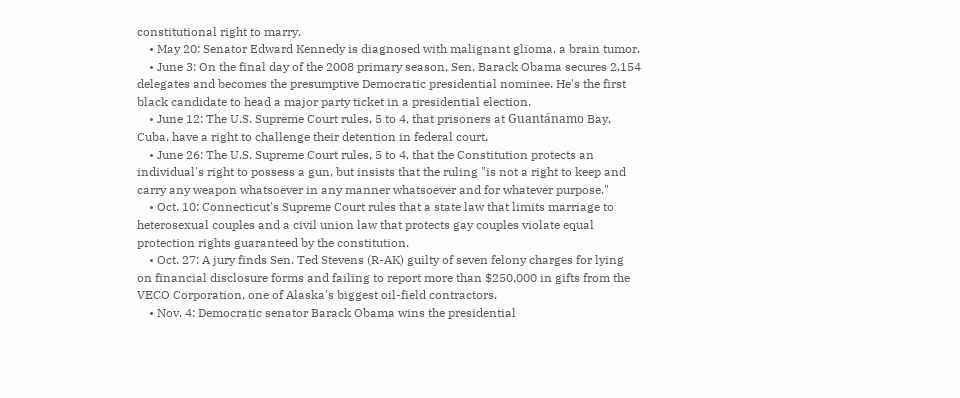constitutional right to marry.
    • May 20: Senator Edward Kennedy is diagnosed with malignant glioma, a brain tumor.
    • June 3: On the final day of the 2008 primary season, Sen. Barack Obama secures 2,154 delegates and becomes the presumptive Democratic presidential nominee. He's the first black candidate to head a major party ticket in a presidential election.
    • June 12: The U.S. Supreme Court rules, 5 to 4, that prisoners at Guantánamo Bay, Cuba, have a right to challenge their detention in federal court.
    • June 26: The U.S. Supreme Court rules, 5 to 4, that the Constitution protects an individual's right to possess a gun, but insists that the ruling "is not a right to keep and carry any weapon whatsoever in any manner whatsoever and for whatever purpose."
    • Oct. 10: Connecticut's Supreme Court rules that a state law that limits marriage to heterosexual couples and a civil union law that protects gay couples violate equal protection rights guaranteed by the constitution.
    • Oct. 27: A jury finds Sen. Ted Stevens (R-AK) guilty of seven felony charges for lying on financial disclosure forms and failing to report more than $250,000 in gifts from the VECO Corporation, one of Alaska's biggest oil-field contractors.
    • Nov. 4: Democratic senator Barack Obama wins the presidential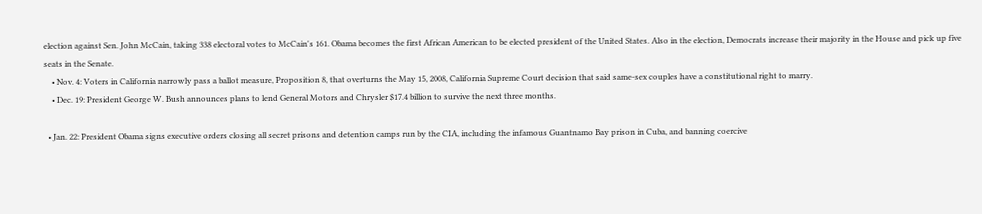election against Sen. John McCain, taking 338 electoral votes to McCain's 161. Obama becomes the first African American to be elected president of the United States. Also in the election, Democrats increase their majority in the House and pick up five seats in the Senate.
    • Nov. 4: Voters in California narrowly pass a ballot measure, Proposition 8, that overturns the May 15, 2008, California Supreme Court decision that said same-sex couples have a constitutional right to marry.
    • Dec. 19: President George W. Bush announces plans to lend General Motors and Chrysler $17.4 billion to survive the next three months.

  • Jan. 22: President Obama signs executive orders closing all secret prisons and detention camps run by the CIA, including the infamous Guantnamo Bay prison in Cuba, and banning coercive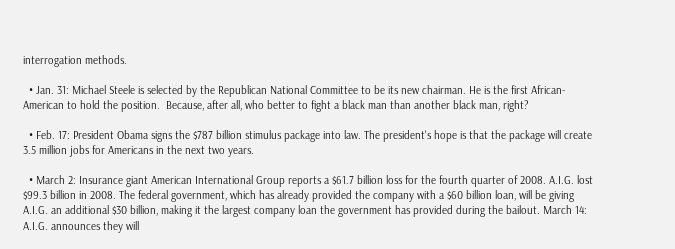interrogation methods.

  • Jan. 31: Michael Steele is selected by the Republican National Committee to be its new chairman. He is the first African-American to hold the position.  Because, after all, who better to fight a black man than another black man, right?

  • Feb. 17: President Obama signs the $787 billion stimulus package into law. The president's hope is that the package will create 3.5 million jobs for Americans in the next two years.

  • March 2: Insurance giant American International Group reports a $61.7 billion loss for the fourth quarter of 2008. A.I.G. lost $99.3 billion in 2008. The federal government, which has already provided the company with a $60 billion loan, will be giving A.I.G. an additional $30 billion, making it the largest company loan the government has provided during the bailout. March 14: A.I.G. announces they will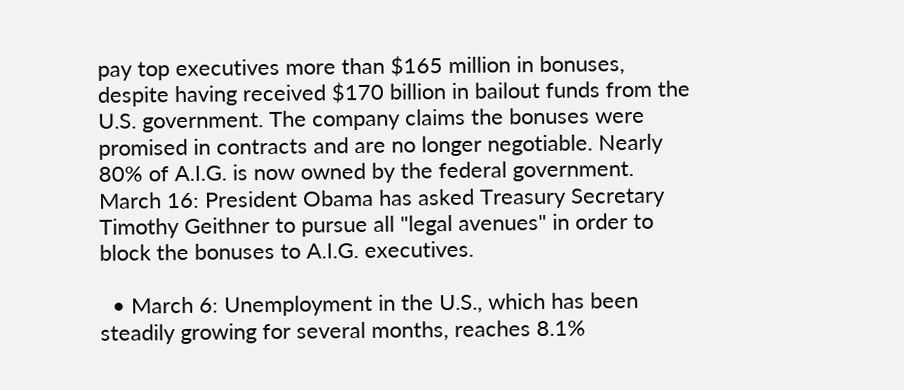pay top executives more than $165 million in bonuses, despite having received $170 billion in bailout funds from the U.S. government. The company claims the bonuses were promised in contracts and are no longer negotiable. Nearly 80% of A.I.G. is now owned by the federal government. March 16: President Obama has asked Treasury Secretary Timothy Geithner to pursue all "legal avenues" in order to block the bonuses to A.I.G. executives.

  • March 6: Unemployment in the U.S., which has been steadily growing for several months, reaches 8.1%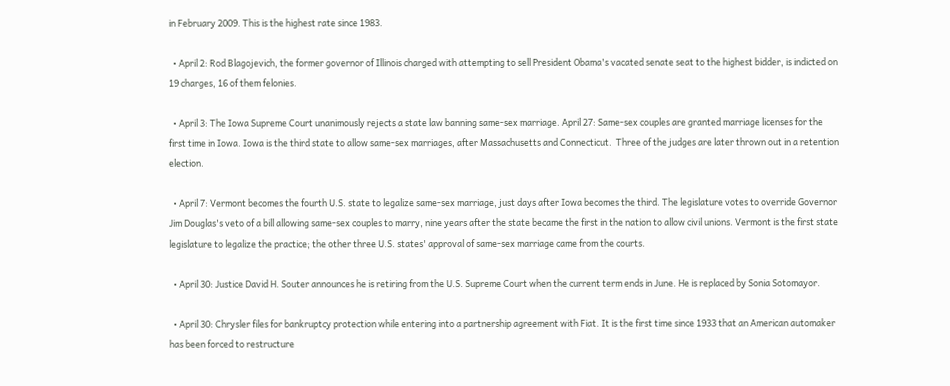in February 2009. This is the highest rate since 1983.

  • April 2: Rod Blagojevich, the former governor of Illinois charged with attempting to sell President Obama's vacated senate seat to the highest bidder, is indicted on 19 charges, 16 of them felonies.

  • April 3: The Iowa Supreme Court unanimously rejects a state law banning same-sex marriage. April 27: Same-sex couples are granted marriage licenses for the first time in Iowa. Iowa is the third state to allow same-sex marriages, after Massachusetts and Connecticut.  Three of the judges are later thrown out in a retention election.

  • April 7: Vermont becomes the fourth U.S. state to legalize same-sex marriage, just days after Iowa becomes the third. The legislature votes to override Governor Jim Douglas's veto of a bill allowing same-sex couples to marry, nine years after the state became the first in the nation to allow civil unions. Vermont is the first state legislature to legalize the practice; the other three U.S. states' approval of same-sex marriage came from the courts.

  • April 30: Justice David H. Souter announces he is retiring from the U.S. Supreme Court when the current term ends in June. He is replaced by Sonia Sotomayor.

  • April 30: Chrysler files for bankruptcy protection while entering into a partnership agreement with Fiat. It is the first time since 1933 that an American automaker has been forced to restructure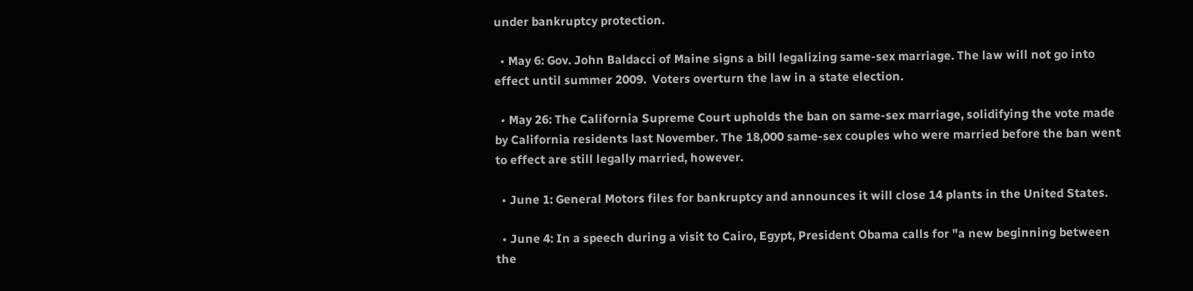under bankruptcy protection.

  • May 6: Gov. John Baldacci of Maine signs a bill legalizing same-sex marriage. The law will not go into effect until summer 2009.  Voters overturn the law in a state election.

  • May 26: The California Supreme Court upholds the ban on same-sex marriage, solidifying the vote made by California residents last November. The 18,000 same-sex couples who were married before the ban went to effect are still legally married, however.

  • June 1: General Motors files for bankruptcy and announces it will close 14 plants in the United States.

  • June 4: In a speech during a visit to Cairo, Egypt, President Obama calls for "a new beginning between the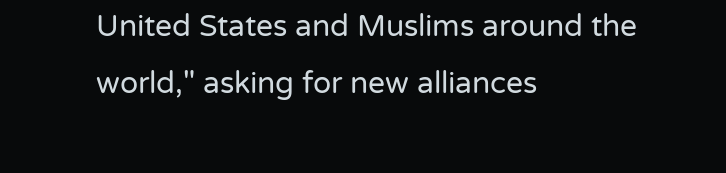United States and Muslims around the world," asking for new alliances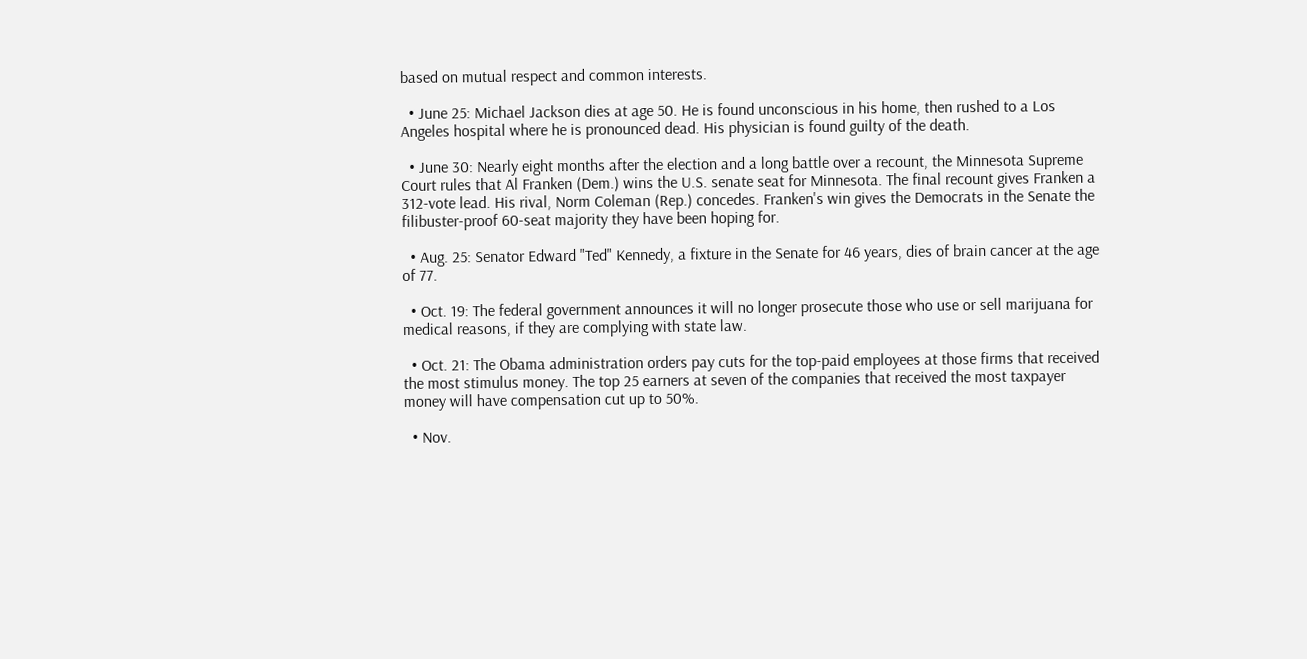based on mutual respect and common interests.

  • June 25: Michael Jackson dies at age 50. He is found unconscious in his home, then rushed to a Los Angeles hospital where he is pronounced dead. His physician is found guilty of the death.

  • June 30: Nearly eight months after the election and a long battle over a recount, the Minnesota Supreme Court rules that Al Franken (Dem.) wins the U.S. senate seat for Minnesota. The final recount gives Franken a 312-vote lead. His rival, Norm Coleman (Rep.) concedes. Franken's win gives the Democrats in the Senate the filibuster-proof 60-seat majority they have been hoping for.

  • Aug. 25: Senator Edward "Ted" Kennedy, a fixture in the Senate for 46 years, dies of brain cancer at the age of 77.

  • Oct. 19: The federal government announces it will no longer prosecute those who use or sell marijuana for medical reasons, if they are complying with state law.

  • Oct. 21: The Obama administration orders pay cuts for the top-paid employees at those firms that received the most stimulus money. The top 25 earners at seven of the companies that received the most taxpayer money will have compensation cut up to 50%.

  • Nov.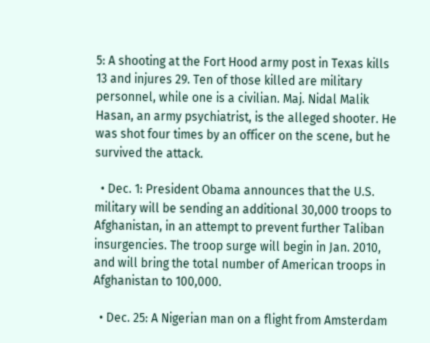5: A shooting at the Fort Hood army post in Texas kills 13 and injures 29. Ten of those killed are military personnel, while one is a civilian. Maj. Nidal Malik Hasan, an army psychiatrist, is the alleged shooter. He was shot four times by an officer on the scene, but he survived the attack.

  • Dec. 1: President Obama announces that the U.S. military will be sending an additional 30,000 troops to Afghanistan, in an attempt to prevent further Taliban insurgencies. The troop surge will begin in Jan. 2010, and will bring the total number of American troops in Afghanistan to 100,000.

  • Dec. 25: A Nigerian man on a flight from Amsterdam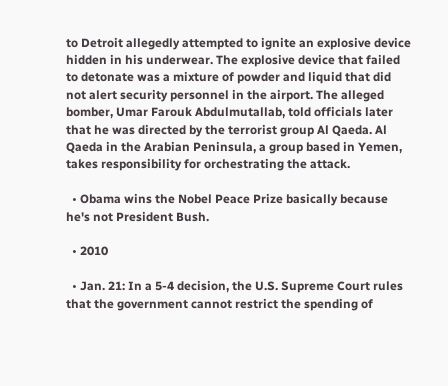to Detroit allegedly attempted to ignite an explosive device hidden in his underwear. The explosive device that failed to detonate was a mixture of powder and liquid that did not alert security personnel in the airport. The alleged bomber, Umar Farouk Abdulmutallab, told officials later that he was directed by the terrorist group Al Qaeda. Al Qaeda in the Arabian Peninsula, a group based in Yemen, takes responsibility for orchestrating the attack.

  • Obama wins the Nobel Peace Prize basically because he's not President Bush.

  • 2010

  • Jan. 21: In a 5-4 decision, the U.S. Supreme Court rules that the government cannot restrict the spending of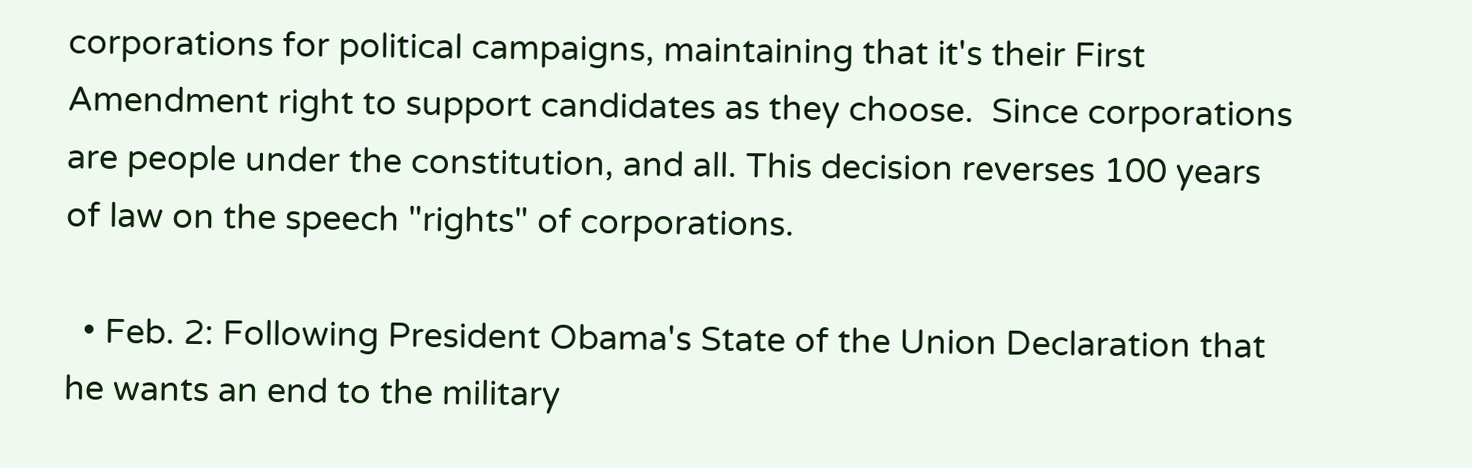corporations for political campaigns, maintaining that it's their First Amendment right to support candidates as they choose.  Since corporations are people under the constitution, and all. This decision reverses 100 years of law on the speech "rights" of corporations.

  • Feb. 2: Following President Obama's State of the Union Declaration that he wants an end to the military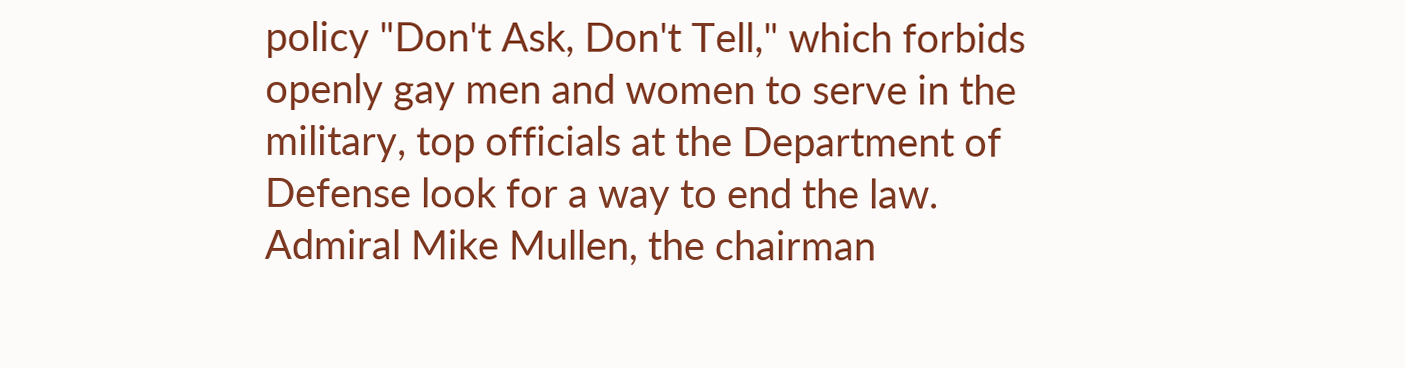policy "Don't Ask, Don't Tell," which forbids openly gay men and women to serve in the military, top officials at the Department of Defense look for a way to end the law. Admiral Mike Mullen, the chairman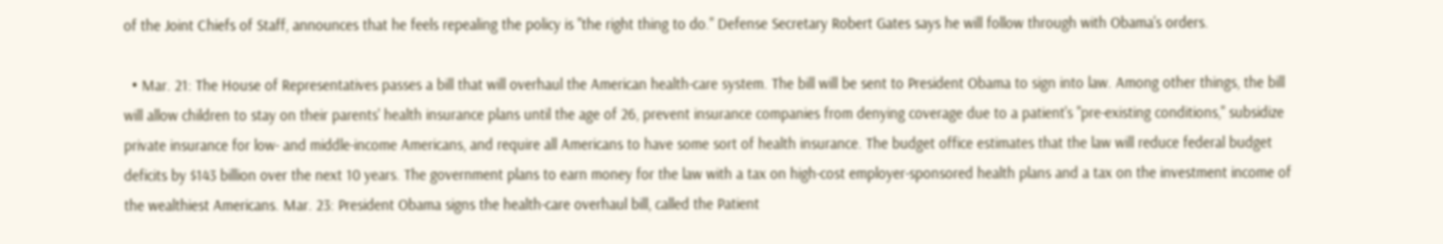of the Joint Chiefs of Staff, announces that he feels repealing the policy is "the right thing to do." Defense Secretary Robert Gates says he will follow through with Obama's orders.

  • Mar. 21: The House of Representatives passes a bill that will overhaul the American health-care system. The bill will be sent to President Obama to sign into law. Among other things, the bill will allow children to stay on their parents' health insurance plans until the age of 26, prevent insurance companies from denying coverage due to a patient's "pre-existing conditions," subsidize private insurance for low- and middle-income Americans, and require all Americans to have some sort of health insurance. The budget office estimates that the law will reduce federal budget deficits by $143 billion over the next 10 years. The government plans to earn money for the law with a tax on high-cost employer-sponsored health plans and a tax on the investment income of the wealthiest Americans. Mar. 23: President Obama signs the health-care overhaul bill, called the Patient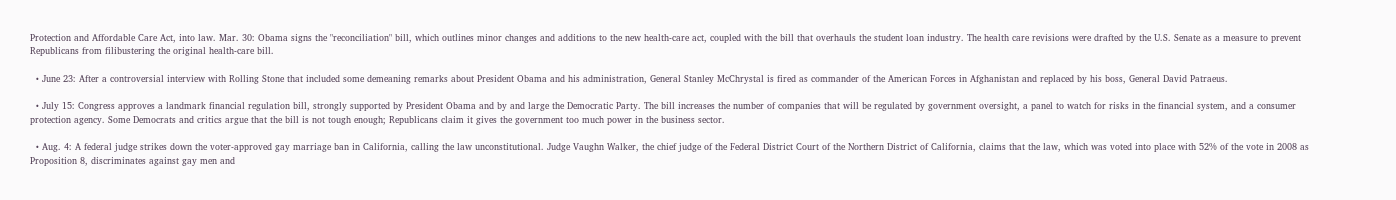Protection and Affordable Care Act, into law. Mar. 30: Obama signs the "reconciliation" bill, which outlines minor changes and additions to the new health-care act, coupled with the bill that overhauls the student loan industry. The health care revisions were drafted by the U.S. Senate as a measure to prevent Republicans from filibustering the original health-care bill.

  • June 23: After a controversial interview with Rolling Stone that included some demeaning remarks about President Obama and his administration, General Stanley McChrystal is fired as commander of the American Forces in Afghanistan and replaced by his boss, General David Patraeus.

  • July 15: Congress approves a landmark financial regulation bill, strongly supported by President Obama and by and large the Democratic Party. The bill increases the number of companies that will be regulated by government oversight, a panel to watch for risks in the financial system, and a consumer protection agency. Some Democrats and critics argue that the bill is not tough enough; Republicans claim it gives the government too much power in the business sector.

  • Aug. 4: A federal judge strikes down the voter-approved gay marriage ban in California, calling the law unconstitutional. Judge Vaughn Walker, the chief judge of the Federal District Court of the Northern District of California, claims that the law, which was voted into place with 52% of the vote in 2008 as Proposition 8, discriminates against gay men and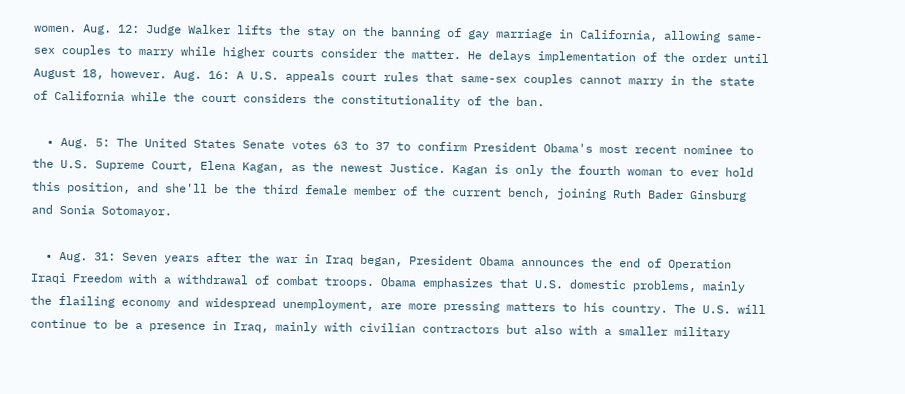women. Aug. 12: Judge Walker lifts the stay on the banning of gay marriage in California, allowing same-sex couples to marry while higher courts consider the matter. He delays implementation of the order until August 18, however. Aug. 16: A U.S. appeals court rules that same-sex couples cannot marry in the state of California while the court considers the constitutionality of the ban.

  • Aug. 5: The United States Senate votes 63 to 37 to confirm President Obama's most recent nominee to the U.S. Supreme Court, Elena Kagan, as the newest Justice. Kagan is only the fourth woman to ever hold this position, and she'll be the third female member of the current bench, joining Ruth Bader Ginsburg and Sonia Sotomayor.

  • Aug. 31: Seven years after the war in Iraq began, President Obama announces the end of Operation Iraqi Freedom with a withdrawal of combat troops. Obama emphasizes that U.S. domestic problems, mainly the flailing economy and widespread unemployment, are more pressing matters to his country. The U.S. will continue to be a presence in Iraq, mainly with civilian contractors but also with a smaller military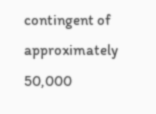contingent of approximately 50,000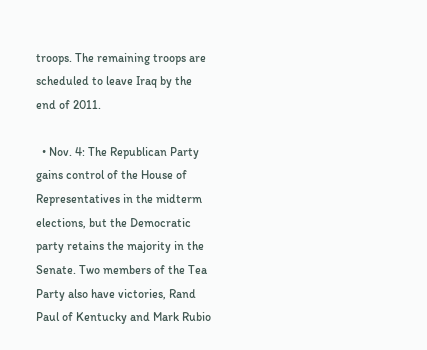troops. The remaining troops are scheduled to leave Iraq by the end of 2011.

  • Nov. 4: The Republican Party gains control of the House of Representatives in the midterm elections, but the Democratic party retains the majority in the Senate. Two members of the Tea Party also have victories, Rand Paul of Kentucky and Mark Rubio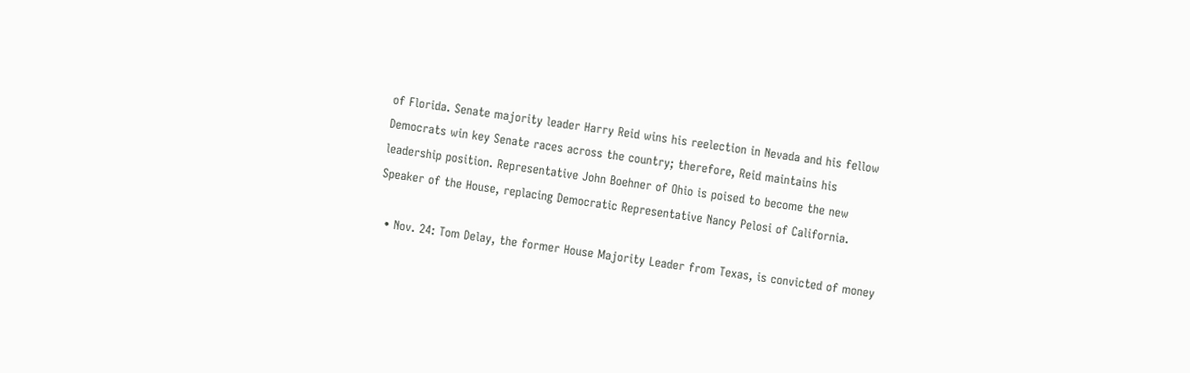of Florida. Senate majority leader Harry Reid wins his reelection in Nevada and his fellow Democrats win key Senate races across the country; therefore, Reid maintains his leadership position. Representative John Boehner of Ohio is poised to become the new Speaker of the House, replacing Democratic Representative Nancy Pelosi of California.

  • Nov. 24: Tom Delay, the former House Majority Leader from Texas, is convicted of money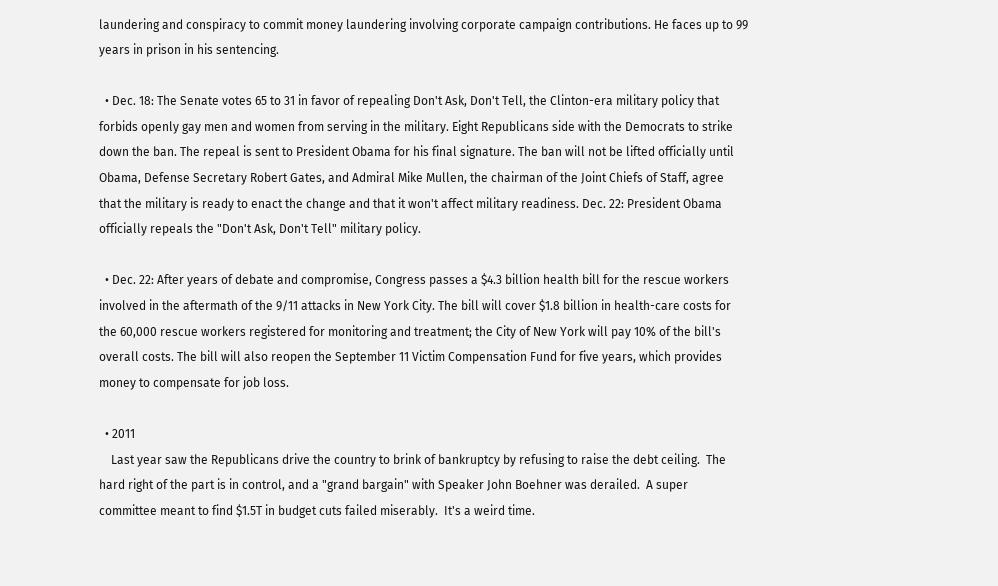laundering and conspiracy to commit money laundering involving corporate campaign contributions. He faces up to 99 years in prison in his sentencing.

  • Dec. 18: The Senate votes 65 to 31 in favor of repealing Don't Ask, Don't Tell, the Clinton-era military policy that forbids openly gay men and women from serving in the military. Eight Republicans side with the Democrats to strike down the ban. The repeal is sent to President Obama for his final signature. The ban will not be lifted officially until Obama, Defense Secretary Robert Gates, and Admiral Mike Mullen, the chairman of the Joint Chiefs of Staff, agree that the military is ready to enact the change and that it won't affect military readiness. Dec. 22: President Obama officially repeals the "Don't Ask, Don't Tell" military policy.

  • Dec. 22: After years of debate and compromise, Congress passes a $4.3 billion health bill for the rescue workers involved in the aftermath of the 9/11 attacks in New York City. The bill will cover $1.8 billion in health-care costs for the 60,000 rescue workers registered for monitoring and treatment; the City of New York will pay 10% of the bill's overall costs. The bill will also reopen the September 11 Victim Compensation Fund for five years, which provides money to compensate for job loss.

  • 2011
    Last year saw the Republicans drive the country to brink of bankruptcy by refusing to raise the debt ceiling.  The hard right of the part is in control, and a "grand bargain" with Speaker John Boehner was derailed.  A super committee meant to find $1.5T in budget cuts failed miserably.  It's a weird time.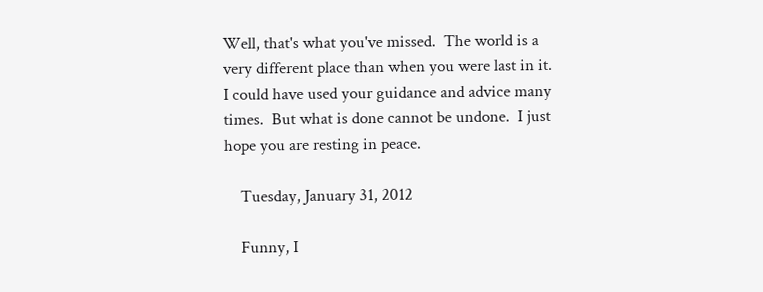Well, that's what you've missed.  The world is a very different place than when you were last in it.  I could have used your guidance and advice many times.  But what is done cannot be undone.  I just hope you are resting in peace.

    Tuesday, January 31, 2012

    Funny, I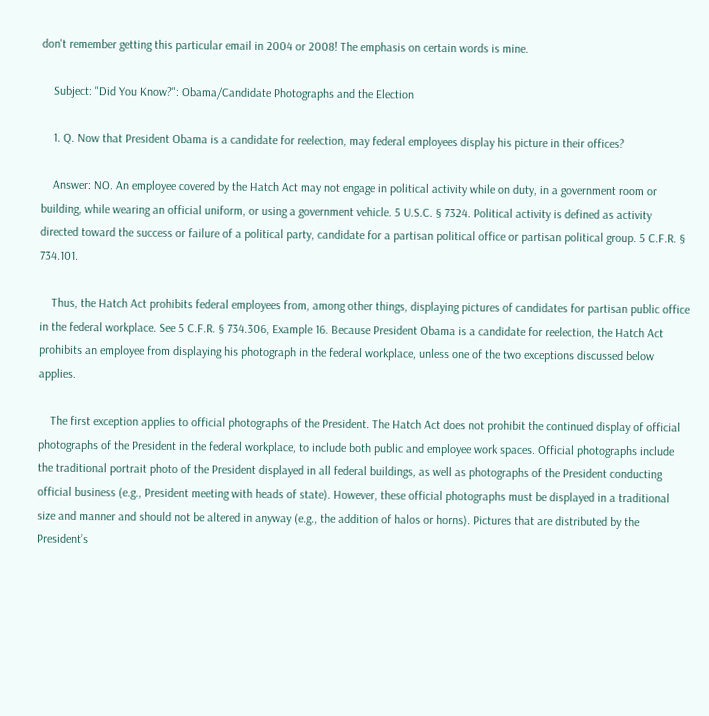don't remember getting this particular email in 2004 or 2008! The emphasis on certain words is mine.

    Subject: "Did You Know?": Obama/Candidate Photographs and the Election

    1. Q. Now that President Obama is a candidate for reelection, may federal employees display his picture in their offices?

    Answer: NO. An employee covered by the Hatch Act may not engage in political activity while on duty, in a government room or building, while wearing an official uniform, or using a government vehicle. 5 U.S.C. § 7324. Political activity is defined as activity directed toward the success or failure of a political party, candidate for a partisan political office or partisan political group. 5 C.F.R. § 734.101.

    Thus, the Hatch Act prohibits federal employees from, among other things, displaying pictures of candidates for partisan public office in the federal workplace. See 5 C.F.R. § 734.306, Example 16. Because President Obama is a candidate for reelection, the Hatch Act prohibits an employee from displaying his photograph in the federal workplace, unless one of the two exceptions discussed below applies.

    The first exception applies to official photographs of the President. The Hatch Act does not prohibit the continued display of official photographs of the President in the federal workplace, to include both public and employee work spaces. Official photographs include the traditional portrait photo of the President displayed in all federal buildings, as well as photographs of the President conducting official business (e.g., President meeting with heads of state). However, these official photographs must be displayed in a traditional size and manner and should not be altered in anyway (e.g., the addition of halos or horns). Pictures that are distributed by the President’s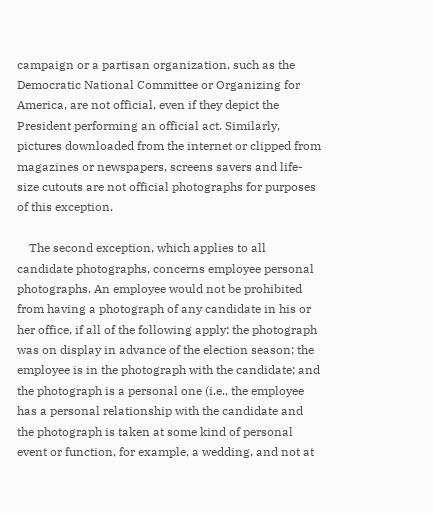campaign or a partisan organization, such as the Democratic National Committee or Organizing for America, are not official, even if they depict the President performing an official act. Similarly, pictures downloaded from the internet or clipped from magazines or newspapers, screens savers and life-size cutouts are not official photographs for purposes of this exception.

    The second exception, which applies to all candidate photographs, concerns employee personal photographs. An employee would not be prohibited from having a photograph of any candidate in his or her office, if all of the following apply: the photograph was on display in advance of the election season; the employee is in the photograph with the candidate; and the photograph is a personal one (i.e., the employee has a personal relationship with the candidate and the photograph is taken at some kind of personal event or function, for example, a wedding, and not at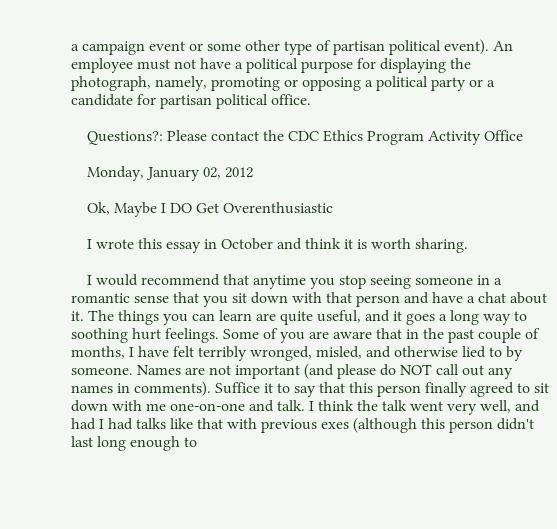a campaign event or some other type of partisan political event). An employee must not have a political purpose for displaying the photograph, namely, promoting or opposing a political party or a candidate for partisan political office.

    Questions?: Please contact the CDC Ethics Program Activity Office

    Monday, January 02, 2012

    Ok, Maybe I DO Get Overenthusiastic

    I wrote this essay in October and think it is worth sharing.

    I would recommend that anytime you stop seeing someone in a romantic sense that you sit down with that person and have a chat about it. The things you can learn are quite useful, and it goes a long way to soothing hurt feelings. Some of you are aware that in the past couple of months, I have felt terribly wronged, misled, and otherwise lied to by someone. Names are not important (and please do NOT call out any names in comments). Suffice it to say that this person finally agreed to sit down with me one-on-one and talk. I think the talk went very well, and had I had talks like that with previous exes (although this person didn't last long enough to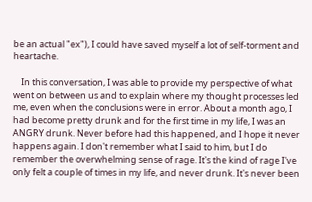be an actual "ex"), I could have saved myself a lot of self-torment and heartache.

    In this conversation, I was able to provide my perspective of what went on between us and to explain where my thought processes led me, even when the conclusions were in error. About a month ago, I had become pretty drunk and for the first time in my life, I was an ANGRY drunk. Never before had this happened, and I hope it never happens again. I don't remember what I said to him, but I do remember the overwhelming sense of rage. It's the kind of rage I've only felt a couple of times in my life, and never drunk. It's never been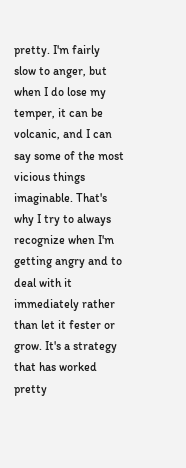pretty. I'm fairly slow to anger, but when I do lose my temper, it can be volcanic, and I can say some of the most vicious things imaginable. That's why I try to always recognize when I'm getting angry and to deal with it immediately rather than let it fester or grow. It's a strategy that has worked pretty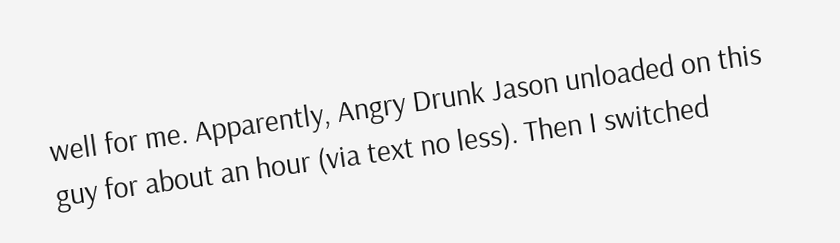well for me. Apparently, Angry Drunk Jason unloaded on this guy for about an hour (via text no less). Then I switched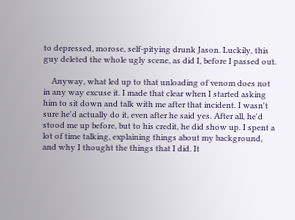to depressed, morose, self-pitying drunk Jason. Luckily, this guy deleted the whole ugly scene, as did I, before I passed out.

    Anyway, what led up to that unloading of venom does not in any way excuse it. I made that clear when I started asking him to sit down and talk with me after that incident. I wasn't sure he'd actually do it, even after he said yes. After all, he'd stood me up before, but to his credit, he did show up. I spent a lot of time talking, explaining things about my background, and why I thought the things that I did. It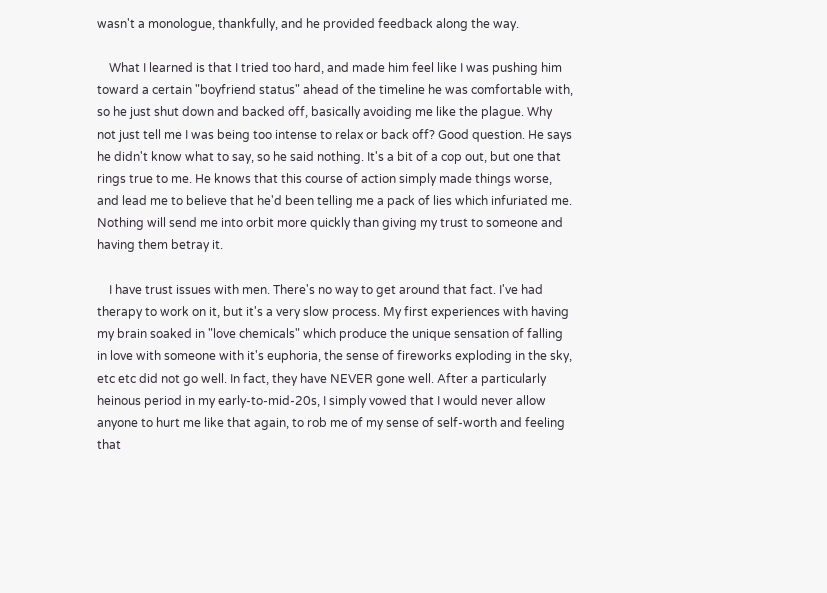wasn't a monologue, thankfully, and he provided feedback along the way.

    What I learned is that I tried too hard, and made him feel like I was pushing him toward a certain "boyfriend status" ahead of the timeline he was comfortable with, so he just shut down and backed off, basically avoiding me like the plague. Why not just tell me I was being too intense to relax or back off? Good question. He says he didn't know what to say, so he said nothing. It's a bit of a cop out, but one that rings true to me. He knows that this course of action simply made things worse, and lead me to believe that he'd been telling me a pack of lies which infuriated me. Nothing will send me into orbit more quickly than giving my trust to someone and having them betray it.

    I have trust issues with men. There's no way to get around that fact. I've had therapy to work on it, but it's a very slow process. My first experiences with having my brain soaked in "love chemicals" which produce the unique sensation of falling in love with someone with it's euphoria, the sense of fireworks exploding in the sky, etc etc did not go well. In fact, they have NEVER gone well. After a particularly heinous period in my early-to-mid-20s, I simply vowed that I would never allow anyone to hurt me like that again, to rob me of my sense of self-worth and feeling that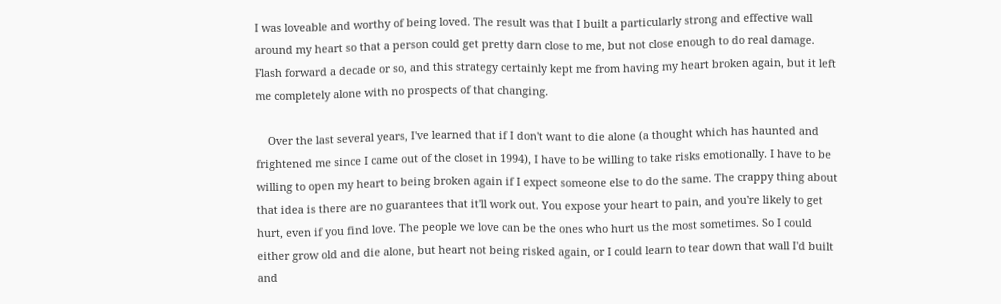I was loveable and worthy of being loved. The result was that I built a particularly strong and effective wall around my heart so that a person could get pretty darn close to me, but not close enough to do real damage. Flash forward a decade or so, and this strategy certainly kept me from having my heart broken again, but it left me completely alone with no prospects of that changing.

    Over the last several years, I've learned that if I don't want to die alone (a thought which has haunted and frightened me since I came out of the closet in 1994), I have to be willing to take risks emotionally. I have to be willing to open my heart to being broken again if I expect someone else to do the same. The crappy thing about that idea is there are no guarantees that it'll work out. You expose your heart to pain, and you're likely to get hurt, even if you find love. The people we love can be the ones who hurt us the most sometimes. So I could either grow old and die alone, but heart not being risked again, or I could learn to tear down that wall I'd built and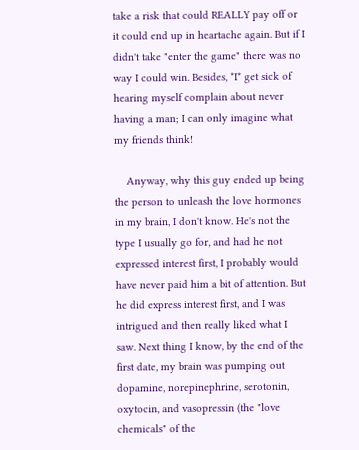take a risk that could REALLY pay off or it could end up in heartache again. But if I didn't take "enter the game" there was no way I could win. Besides, *I* get sick of hearing myself complain about never having a man; I can only imagine what my friends think!

    Anyway, why this guy ended up being the person to unleash the love hormones in my brain, I don't know. He's not the type I usually go for, and had he not expressed interest first, I probably would have never paid him a bit of attention. But he did express interest first, and I was intrigued and then really liked what I saw. Next thing I know, by the end of the first date, my brain was pumping out dopamine, norepinephrine, serotonin, oxytocin, and vasopressin (the "love chemicals" of the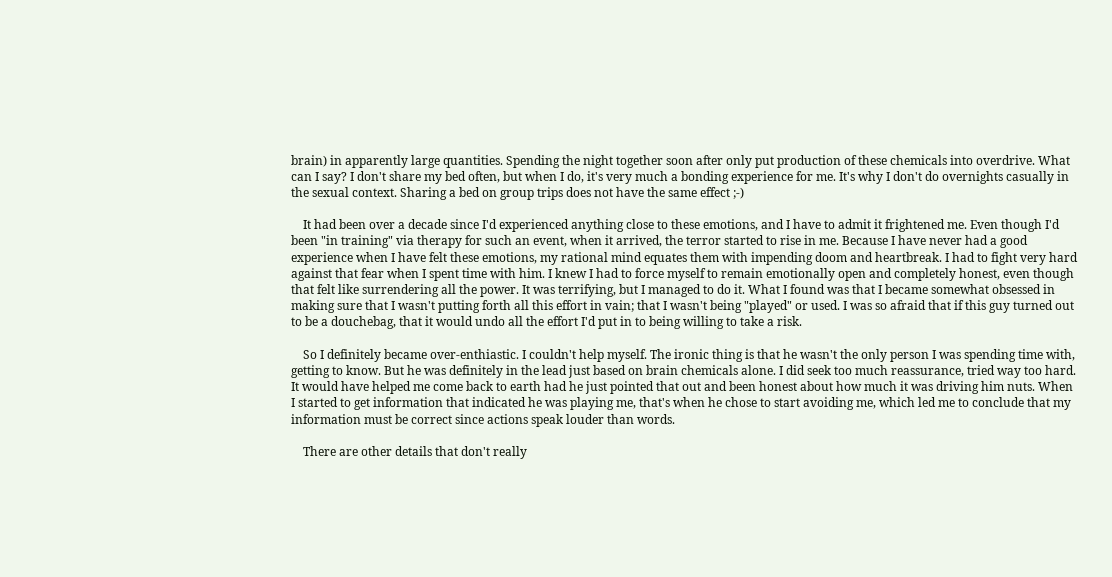brain) in apparently large quantities. Spending the night together soon after only put production of these chemicals into overdrive. What can I say? I don't share my bed often, but when I do, it's very much a bonding experience for me. It's why I don't do overnights casually in the sexual context. Sharing a bed on group trips does not have the same effect ;-)

    It had been over a decade since I'd experienced anything close to these emotions, and I have to admit it frightened me. Even though I'd been "in training" via therapy for such an event, when it arrived, the terror started to rise in me. Because I have never had a good experience when I have felt these emotions, my rational mind equates them with impending doom and heartbreak. I had to fight very hard against that fear when I spent time with him. I knew I had to force myself to remain emotionally open and completely honest, even though that felt like surrendering all the power. It was terrifying, but I managed to do it. What I found was that I became somewhat obsessed in making sure that I wasn't putting forth all this effort in vain; that I wasn't being "played" or used. I was so afraid that if this guy turned out to be a douchebag, that it would undo all the effort I'd put in to being willing to take a risk.

    So I definitely became over-enthiastic. I couldn't help myself. The ironic thing is that he wasn't the only person I was spending time with, getting to know. But he was definitely in the lead just based on brain chemicals alone. I did seek too much reassurance, tried way too hard. It would have helped me come back to earth had he just pointed that out and been honest about how much it was driving him nuts. When I started to get information that indicated he was playing me, that's when he chose to start avoiding me, which led me to conclude that my information must be correct since actions speak louder than words.

    There are other details that don't really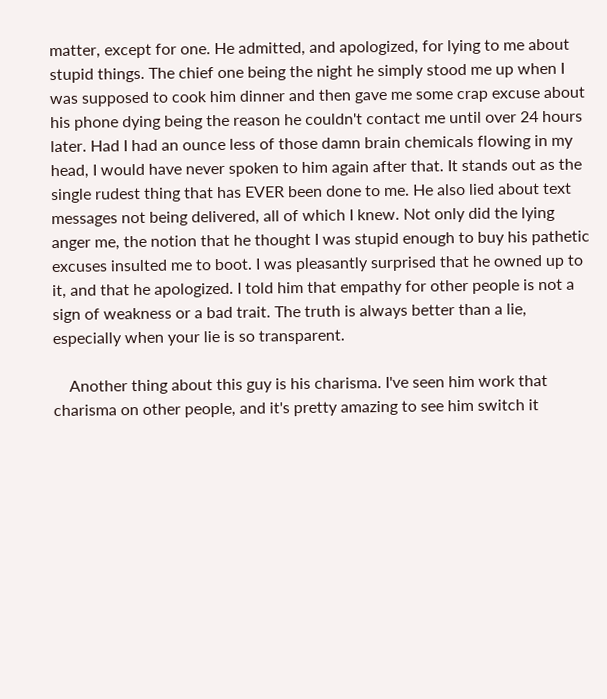matter, except for one. He admitted, and apologized, for lying to me about stupid things. The chief one being the night he simply stood me up when I was supposed to cook him dinner and then gave me some crap excuse about his phone dying being the reason he couldn't contact me until over 24 hours later. Had I had an ounce less of those damn brain chemicals flowing in my head, I would have never spoken to him again after that. It stands out as the single rudest thing that has EVER been done to me. He also lied about text messages not being delivered, all of which I knew. Not only did the lying anger me, the notion that he thought I was stupid enough to buy his pathetic excuses insulted me to boot. I was pleasantly surprised that he owned up to it, and that he apologized. I told him that empathy for other people is not a sign of weakness or a bad trait. The truth is always better than a lie, especially when your lie is so transparent.

    Another thing about this guy is his charisma. I've seen him work that charisma on other people, and it's pretty amazing to see him switch it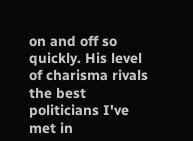on and off so quickly. His level of charisma rivals the best politicians I've met in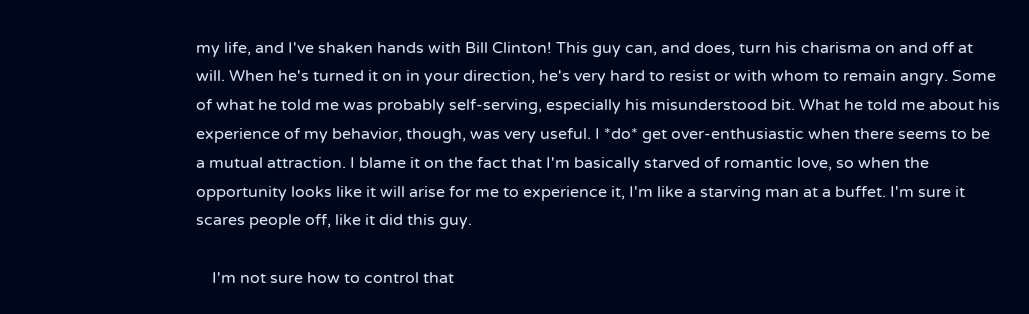my life, and I've shaken hands with Bill Clinton! This guy can, and does, turn his charisma on and off at will. When he's turned it on in your direction, he's very hard to resist or with whom to remain angry. Some of what he told me was probably self-serving, especially his misunderstood bit. What he told me about his experience of my behavior, though, was very useful. I *do* get over-enthusiastic when there seems to be a mutual attraction. I blame it on the fact that I'm basically starved of romantic love, so when the opportunity looks like it will arise for me to experience it, I'm like a starving man at a buffet. I'm sure it scares people off, like it did this guy.

    I'm not sure how to control that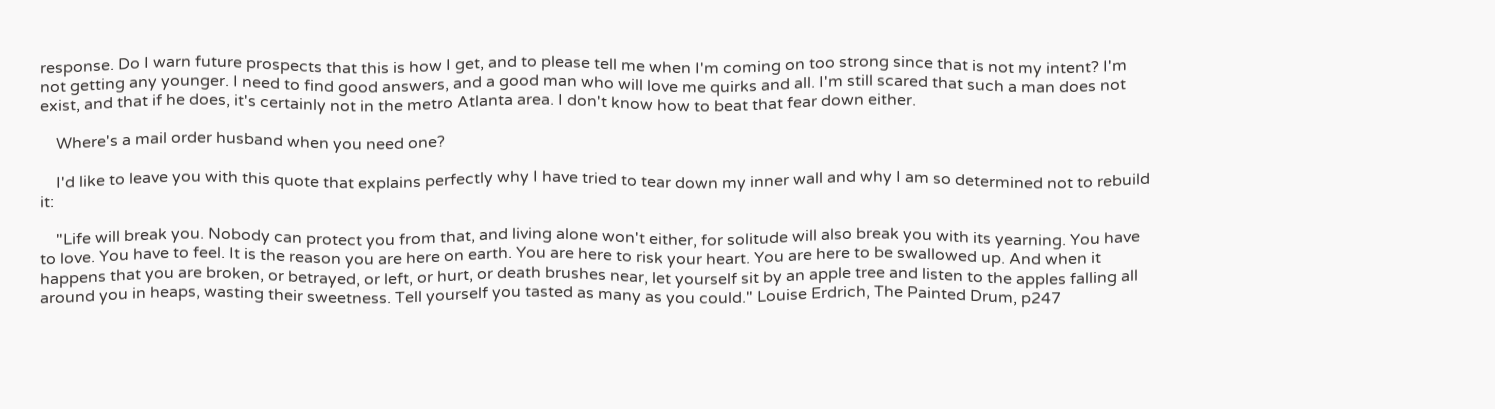response. Do I warn future prospects that this is how I get, and to please tell me when I'm coming on too strong since that is not my intent? I'm not getting any younger. I need to find good answers, and a good man who will love me quirks and all. I'm still scared that such a man does not exist, and that if he does, it's certainly not in the metro Atlanta area. I don't know how to beat that fear down either.

    Where's a mail order husband when you need one?

    I'd like to leave you with this quote that explains perfectly why I have tried to tear down my inner wall and why I am so determined not to rebuild it:

    "Life will break you. Nobody can protect you from that, and living alone won't either, for solitude will also break you with its yearning. You have to love. You have to feel. It is the reason you are here on earth. You are here to risk your heart. You are here to be swallowed up. And when it happens that you are broken, or betrayed, or left, or hurt, or death brushes near, let yourself sit by an apple tree and listen to the apples falling all around you in heaps, wasting their sweetness. Tell yourself you tasted as many as you could." Louise Erdrich, The Painted Drum, p247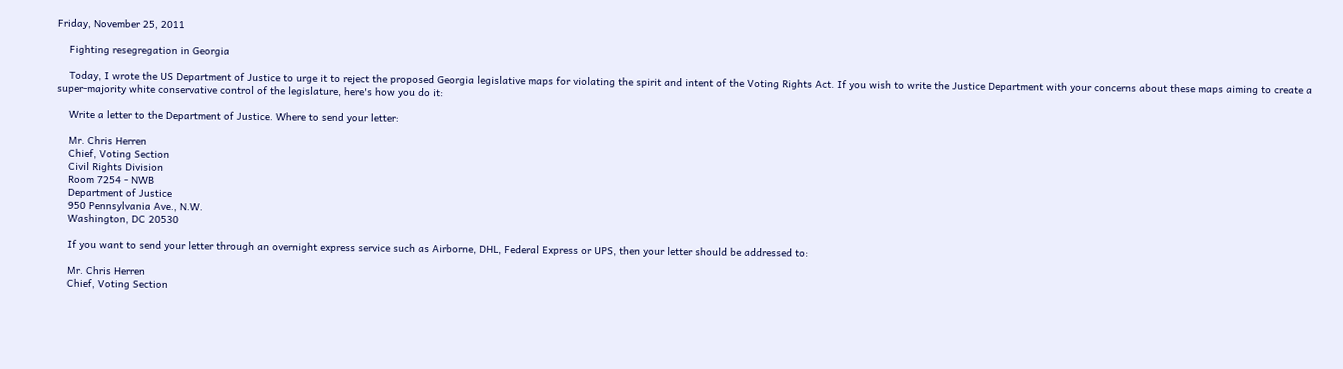Friday, November 25, 2011

    Fighting resegregation in Georgia

    Today, I wrote the US Department of Justice to urge it to reject the proposed Georgia legislative maps for violating the spirit and intent of the Voting Rights Act. If you wish to write the Justice Department with your concerns about these maps aiming to create a super-majority white conservative control of the legislature, here's how you do it:

    Write a letter to the Department of Justice. Where to send your letter:

    Mr. Chris Herren
    Chief, Voting Section
    Civil Rights Division
    Room 7254 - NWB
    Department of Justice
    950 Pennsylvania Ave., N.W.
    Washington, DC 20530

    If you want to send your letter through an overnight express service such as Airborne, DHL, Federal Express or UPS, then your letter should be addressed to:

    Mr. Chris Herren
    Chief, Voting Section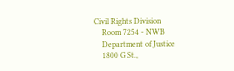Civil Rights Division
    Room 7254 - NWB
    Department of Justice
    1800 G St.,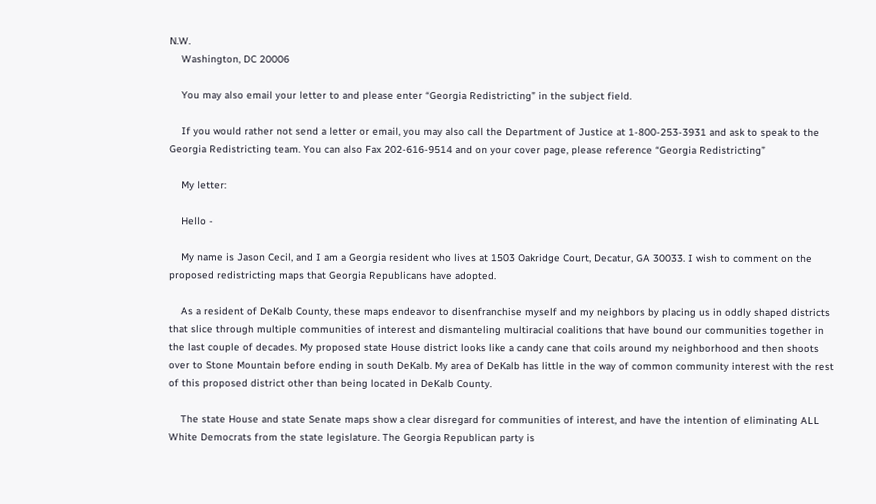N.W.
    Washington, DC 20006

    You may also email your letter to and please enter “Georgia Redistricting” in the subject field.

    If you would rather not send a letter or email, you may also call the Department of Justice at 1-800-253-3931 and ask to speak to the Georgia Redistricting team. You can also Fax 202-616-9514 and on your cover page, please reference “Georgia Redistricting”

    My letter:

    Hello -

    My name is Jason Cecil, and I am a Georgia resident who lives at 1503 Oakridge Court, Decatur, GA 30033. I wish to comment on the proposed redistricting maps that Georgia Republicans have adopted.

    As a resident of DeKalb County, these maps endeavor to disenfranchise myself and my neighbors by placing us in oddly shaped districts that slice through multiple communities of interest and dismanteling multiracial coalitions that have bound our communities together in the last couple of decades. My proposed state House district looks like a candy cane that coils around my neighborhood and then shoots over to Stone Mountain before ending in south DeKalb. My area of DeKalb has little in the way of common community interest with the rest of this proposed district other than being located in DeKalb County.

    The state House and state Senate maps show a clear disregard for communities of interest, and have the intention of eliminating ALL White Democrats from the state legislature. The Georgia Republican party is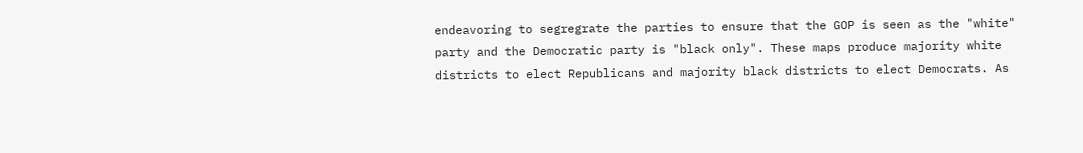endeavoring to segregrate the parties to ensure that the GOP is seen as the "white" party and the Democratic party is "black only". These maps produce majority white districts to elect Republicans and majority black districts to elect Democrats. As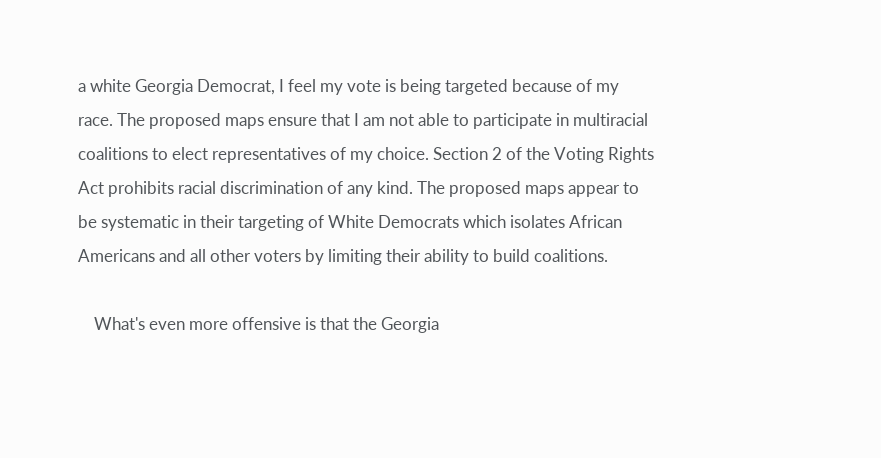a white Georgia Democrat, I feel my vote is being targeted because of my race. The proposed maps ensure that I am not able to participate in multiracial coalitions to elect representatives of my choice. Section 2 of the Voting Rights Act prohibits racial discrimination of any kind. The proposed maps appear to be systematic in their targeting of White Democrats which isolates African Americans and all other voters by limiting their ability to build coalitions.

    What's even more offensive is that the Georgia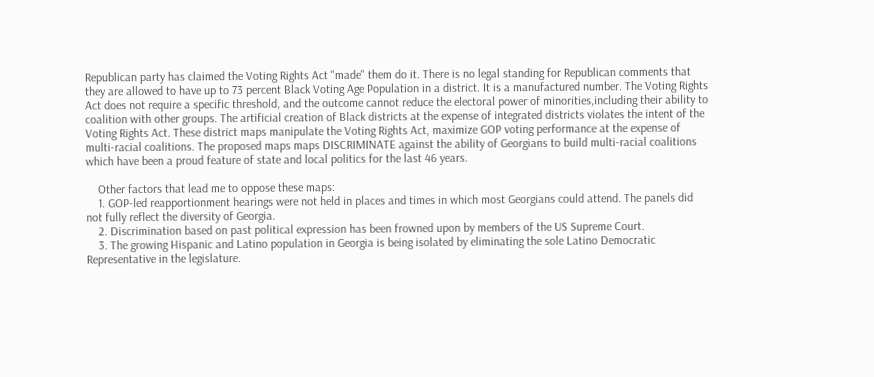Republican party has claimed the Voting Rights Act "made" them do it. There is no legal standing for Republican comments that they are allowed to have up to 73 percent Black Voting Age Population in a district. It is a manufactured number. The Voting Rights Act does not require a specific threshold, and the outcome cannot reduce the electoral power of minorities,including their ability to coalition with other groups. The artificial creation of Black districts at the expense of integrated districts violates the intent of the Voting Rights Act. These district maps manipulate the Voting Rights Act, maximize GOP voting performance at the expense of multi-racial coalitions. The proposed maps maps DISCRIMINATE against the ability of Georgians to build multi-racial coalitions which have been a proud feature of state and local politics for the last 46 years.

    Other factors that lead me to oppose these maps:
    1. GOP-led reapportionment hearings were not held in places and times in which most Georgians could attend. The panels did not fully reflect the diversity of Georgia.
    2. Discrimination based on past political expression has been frowned upon by members of the US Supreme Court.
    3. The growing Hispanic and Latino population in Georgia is being isolated by eliminating the sole Latino Democratic Representative in the legislature.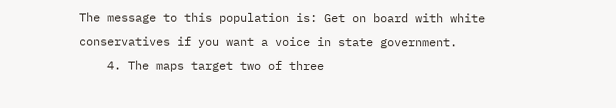The message to this population is: Get on board with white conservatives if you want a voice in state government.
    4. The maps target two of three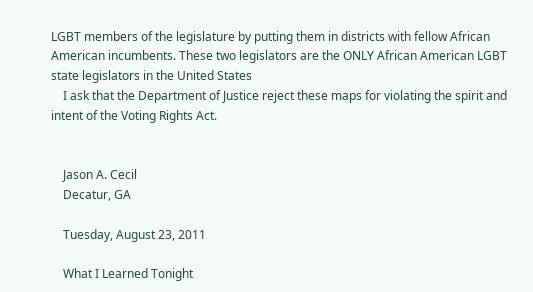LGBT members of the legislature by putting them in districts with fellow African American incumbents. These two legislators are the ONLY African American LGBT state legislators in the United States
    I ask that the Department of Justice reject these maps for violating the spirit and intent of the Voting Rights Act.


    Jason A. Cecil
    Decatur, GA

    Tuesday, August 23, 2011

    What I Learned Tonight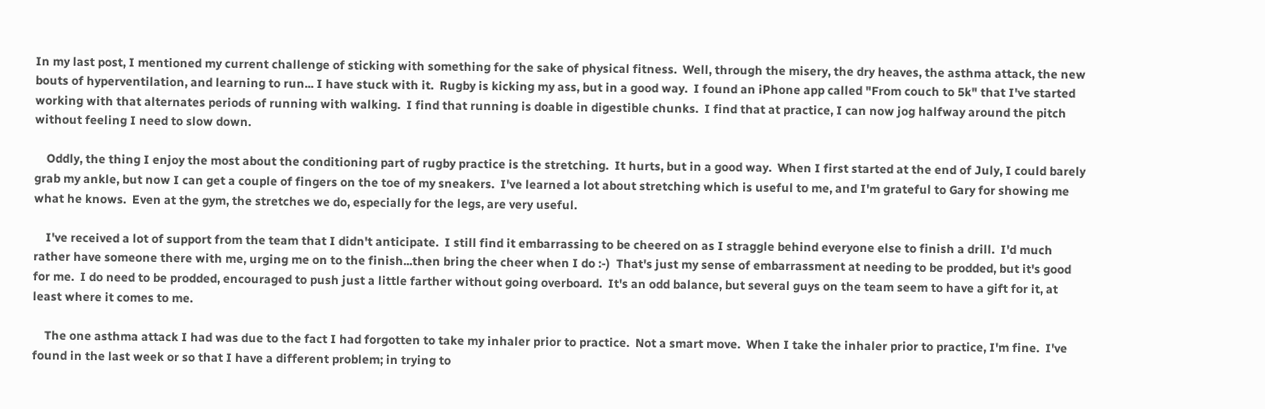In my last post, I mentioned my current challenge of sticking with something for the sake of physical fitness.  Well, through the misery, the dry heaves, the asthma attack, the new bouts of hyperventilation, and learning to run... I have stuck with it.  Rugby is kicking my ass, but in a good way.  I found an iPhone app called "From couch to 5k" that I've started working with that alternates periods of running with walking.  I find that running is doable in digestible chunks.  I find that at practice, I can now jog halfway around the pitch without feeling I need to slow down.

    Oddly, the thing I enjoy the most about the conditioning part of rugby practice is the stretching.  It hurts, but in a good way.  When I first started at the end of July, I could barely grab my ankle, but now I can get a couple of fingers on the toe of my sneakers.  I've learned a lot about stretching which is useful to me, and I'm grateful to Gary for showing me what he knows.  Even at the gym, the stretches we do, especially for the legs, are very useful.

    I've received a lot of support from the team that I didn't anticipate.  I still find it embarrassing to be cheered on as I straggle behind everyone else to finish a drill.  I'd much rather have someone there with me, urging me on to the finish...then bring the cheer when I do :-)  That's just my sense of embarrassment at needing to be prodded, but it's good for me.  I do need to be prodded, encouraged to push just a little farther without going overboard.  It's an odd balance, but several guys on the team seem to have a gift for it, at least where it comes to me.

    The one asthma attack I had was due to the fact I had forgotten to take my inhaler prior to practice.  Not a smart move.  When I take the inhaler prior to practice, I'm fine.  I've found in the last week or so that I have a different problem; in trying to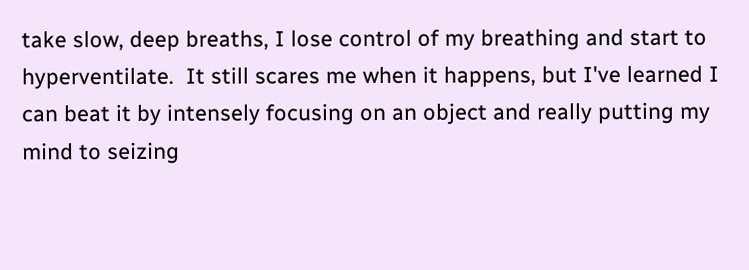take slow, deep breaths, I lose control of my breathing and start to hyperventilate.  It still scares me when it happens, but I've learned I can beat it by intensely focusing on an object and really putting my mind to seizing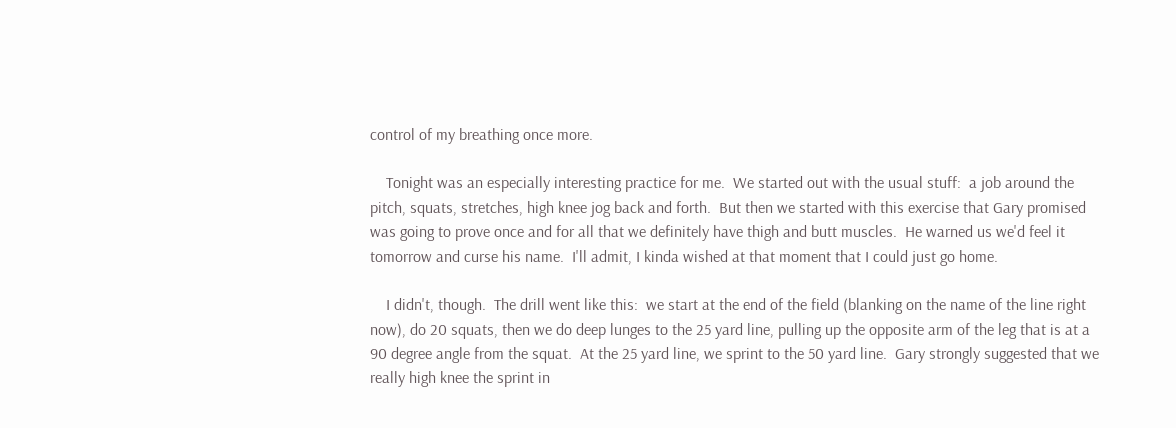control of my breathing once more.

    Tonight was an especially interesting practice for me.  We started out with the usual stuff:  a job around the pitch, squats, stretches, high knee jog back and forth.  But then we started with this exercise that Gary promised was going to prove once and for all that we definitely have thigh and butt muscles.  He warned us we'd feel it tomorrow and curse his name.  I'll admit, I kinda wished at that moment that I could just go home.

    I didn't, though.  The drill went like this:  we start at the end of the field (blanking on the name of the line right now), do 20 squats, then we do deep lunges to the 25 yard line, pulling up the opposite arm of the leg that is at a 90 degree angle from the squat.  At the 25 yard line, we sprint to the 50 yard line.  Gary strongly suggested that we really high knee the sprint in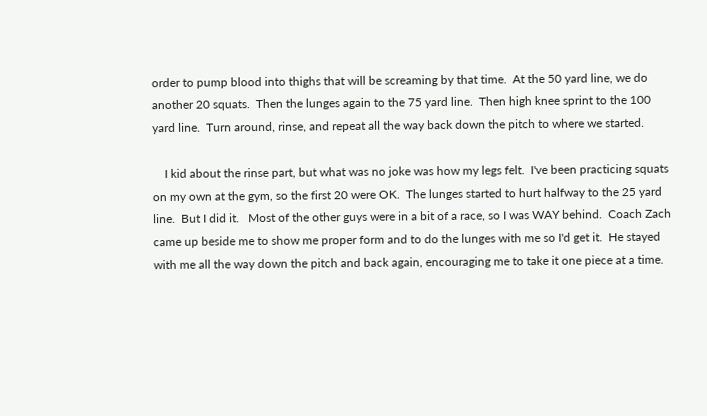order to pump blood into thighs that will be screaming by that time.  At the 50 yard line, we do another 20 squats.  Then the lunges again to the 75 yard line.  Then high knee sprint to the 100 yard line.  Turn around, rinse, and repeat all the way back down the pitch to where we started.

    I kid about the rinse part, but what was no joke was how my legs felt.  I've been practicing squats on my own at the gym, so the first 20 were OK.  The lunges started to hurt halfway to the 25 yard line.  But I did it.   Most of the other guys were in a bit of a race, so I was WAY behind.  Coach Zach came up beside me to show me proper form and to do the lunges with me so I'd get it.  He stayed with me all the way down the pitch and back again, encouraging me to take it one piece at a time.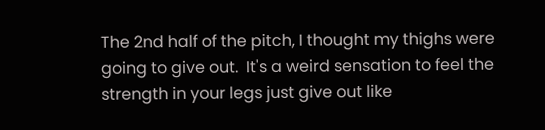The 2nd half of the pitch, I thought my thighs were going to give out.  It's a weird sensation to feel the strength in your legs just give out like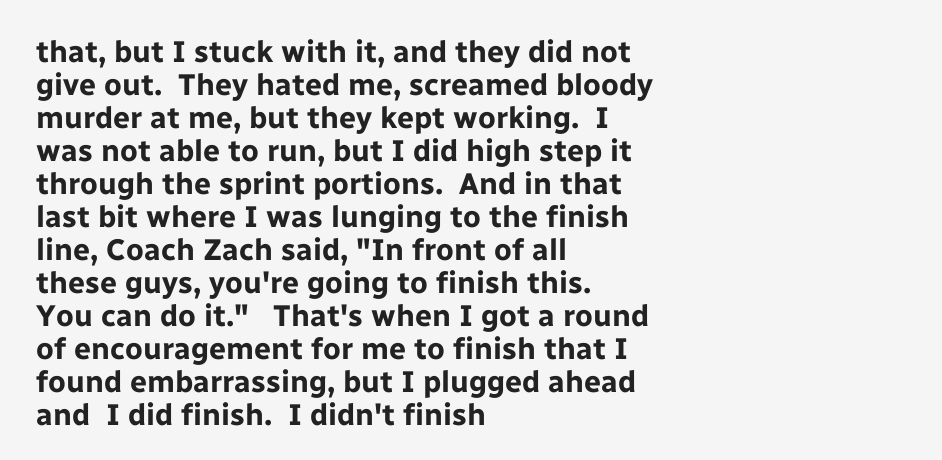that, but I stuck with it, and they did not give out.  They hated me, screamed bloody murder at me, but they kept working.  I was not able to run, but I did high step it through the sprint portions.  And in that last bit where I was lunging to the finish line, Coach Zach said, "In front of all these guys, you're going to finish this.  You can do it."   That's when I got a round of encouragement for me to finish that I found embarrassing, but I plugged ahead and  I did finish.  I didn't finish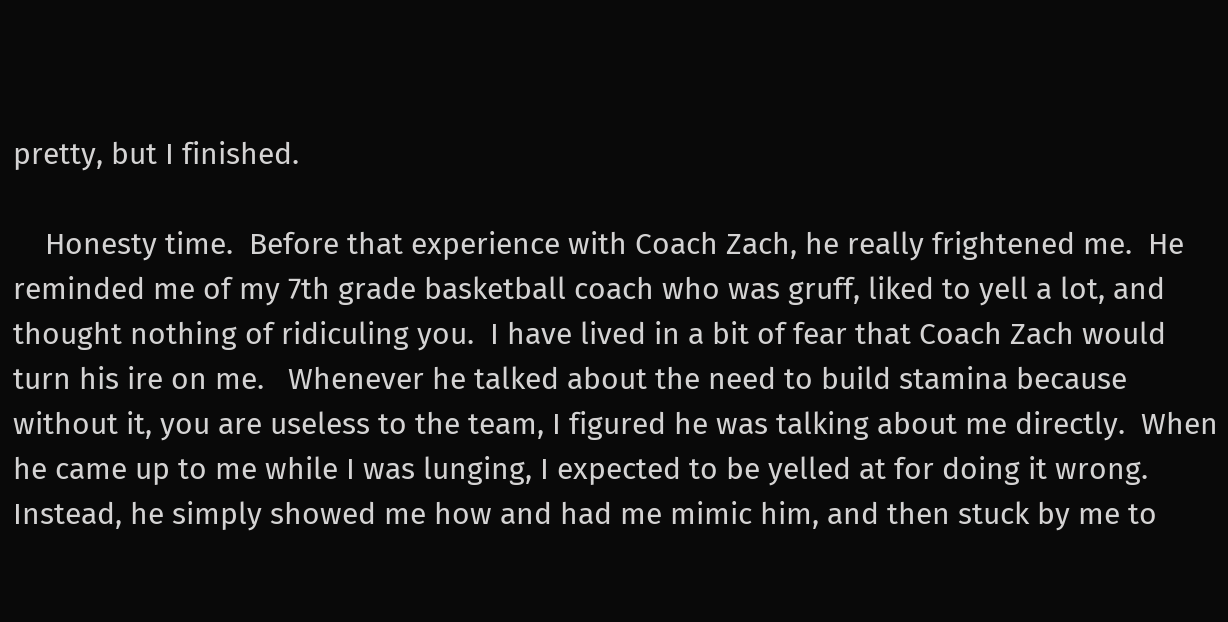pretty, but I finished.

    Honesty time.  Before that experience with Coach Zach, he really frightened me.  He reminded me of my 7th grade basketball coach who was gruff, liked to yell a lot, and thought nothing of ridiculing you.  I have lived in a bit of fear that Coach Zach would turn his ire on me.   Whenever he talked about the need to build stamina because without it, you are useless to the team, I figured he was talking about me directly.  When he came up to me while I was lunging, I expected to be yelled at for doing it wrong.  Instead, he simply showed me how and had me mimic him, and then stuck by me to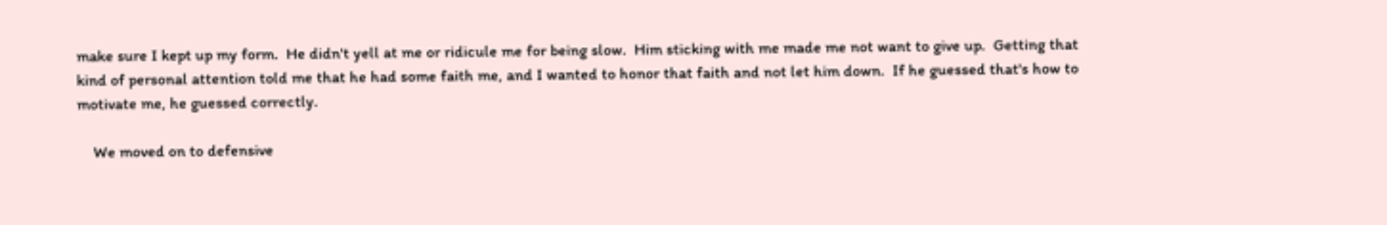make sure I kept up my form.  He didn't yell at me or ridicule me for being slow.  Him sticking with me made me not want to give up.  Getting that kind of personal attention told me that he had some faith me, and I wanted to honor that faith and not let him down.  If he guessed that's how to motivate me, he guessed correctly.

    We moved on to defensive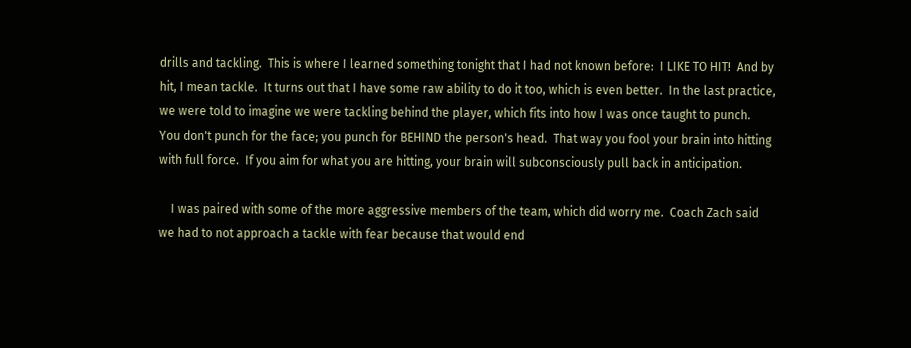drills and tackling.  This is where I learned something tonight that I had not known before:  I LIKE TO HIT!  And by hit, I mean tackle.  It turns out that I have some raw ability to do it too, which is even better.  In the last practice, we were told to imagine we were tackling behind the player, which fits into how I was once taught to punch.  You don't punch for the face; you punch for BEHIND the person's head.  That way you fool your brain into hitting with full force.  If you aim for what you are hitting, your brain will subconsciously pull back in anticipation.

    I was paired with some of the more aggressive members of the team, which did worry me.  Coach Zach said we had to not approach a tackle with fear because that would end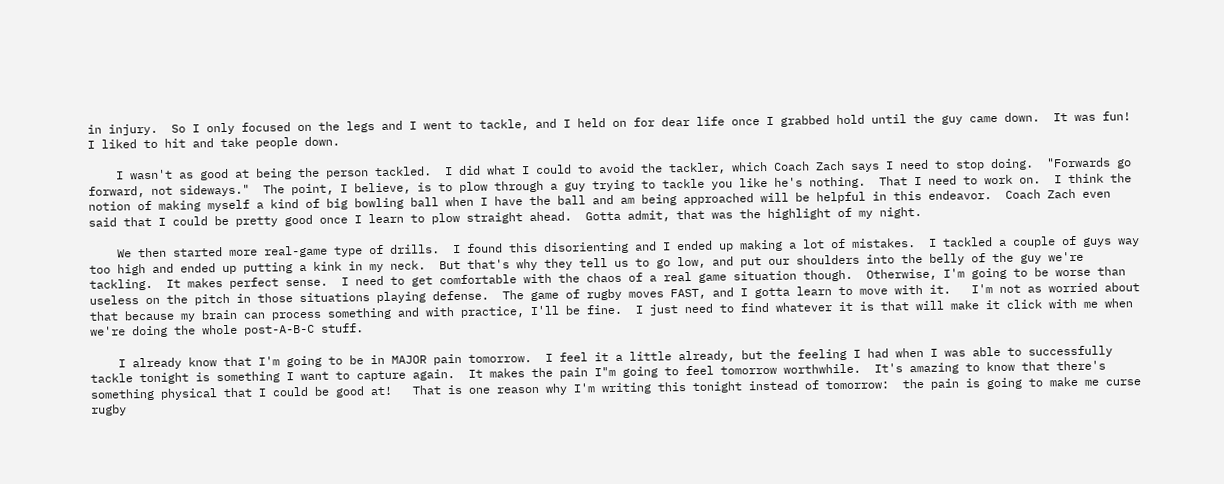in injury.  So I only focused on the legs and I went to tackle, and I held on for dear life once I grabbed hold until the guy came down.  It was fun!  I liked to hit and take people down.

    I wasn't as good at being the person tackled.  I did what I could to avoid the tackler, which Coach Zach says I need to stop doing.  "Forwards go forward, not sideways."  The point, I believe, is to plow through a guy trying to tackle you like he's nothing.  That I need to work on.  I think the notion of making myself a kind of big bowling ball when I have the ball and am being approached will be helpful in this endeavor.  Coach Zach even said that I could be pretty good once I learn to plow straight ahead.  Gotta admit, that was the highlight of my night.

    We then started more real-game type of drills.  I found this disorienting and I ended up making a lot of mistakes.  I tackled a couple of guys way too high and ended up putting a kink in my neck.  But that's why they tell us to go low, and put our shoulders into the belly of the guy we're tackling.  It makes perfect sense.  I need to get comfortable with the chaos of a real game situation though.  Otherwise, I'm going to be worse than useless on the pitch in those situations playing defense.  The game of rugby moves FAST, and I gotta learn to move with it.   I'm not as worried about that because my brain can process something and with practice, I'll be fine.  I just need to find whatever it is that will make it click with me when we're doing the whole post-A-B-C stuff.

    I already know that I'm going to be in MAJOR pain tomorrow.  I feel it a little already, but the feeling I had when I was able to successfully tackle tonight is something I want to capture again.  It makes the pain I"m going to feel tomorrow worthwhile.  It's amazing to know that there's something physical that I could be good at!   That is one reason why I'm writing this tonight instead of tomorrow:  the pain is going to make me curse rugby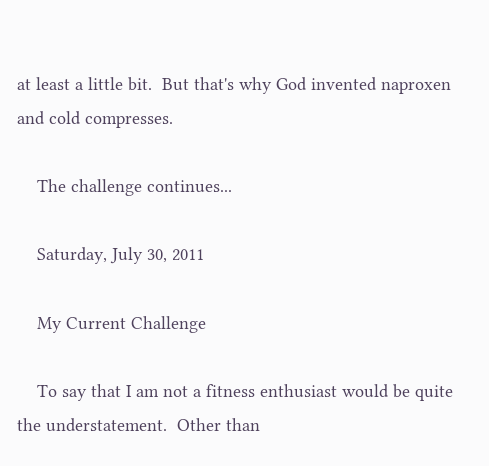at least a little bit.  But that's why God invented naproxen  and cold compresses.

    The challenge continues...

    Saturday, July 30, 2011

    My Current Challenge

    To say that I am not a fitness enthusiast would be quite the understatement.  Other than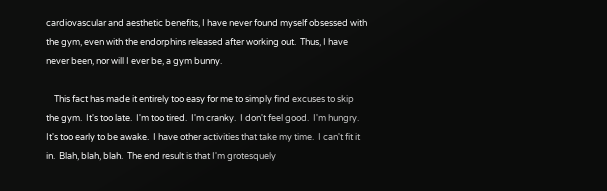cardiovascular and aesthetic benefits, I have never found myself obsessed with the gym, even with the endorphins released after working out.  Thus, I have never been, nor will I ever be, a gym bunny.

    This fact has made it entirely too easy for me to simply find excuses to skip the gym.  It's too late.  I'm too tired.  I'm cranky.  I don't feel good.  I'm hungry.  It's too early to be awake.  I have other activities that take my time.  I can't fit it in.  Blah, blah, blah.  The end result is that I'm grotesquely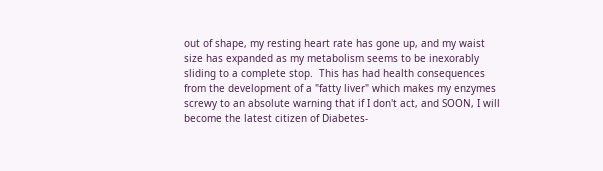out of shape, my resting heart rate has gone up, and my waist size has expanded as my metabolism seems to be inexorably sliding to a complete stop.  This has had health consequences from the development of a "fatty liver" which makes my enzymes screwy to an absolute warning that if I don't act, and SOON, I will become the latest citizen of Diabetes-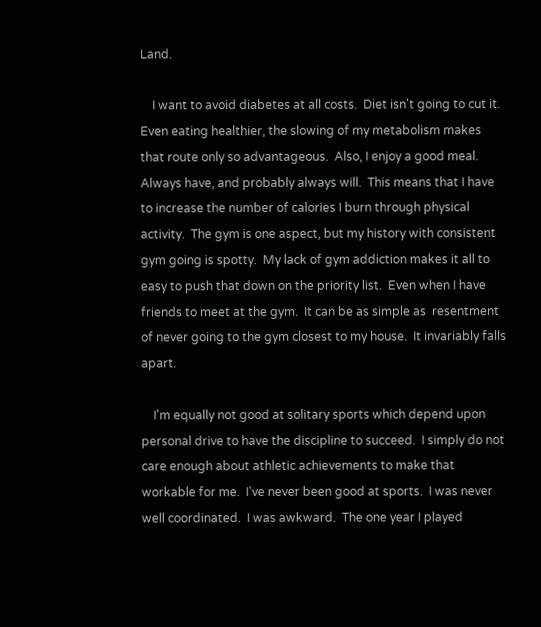Land.

    I want to avoid diabetes at all costs.  Diet isn't going to cut it.  Even eating healthier, the slowing of my metabolism makes that route only so advantageous.  Also, I enjoy a good meal.  Always have, and probably always will.  This means that I have to increase the number of calories I burn through physical activity.  The gym is one aspect, but my history with consistent gym going is spotty.  My lack of gym addiction makes it all to easy to push that down on the priority list.  Even when I have friends to meet at the gym.  It can be as simple as  resentment of never going to the gym closest to my house.  It invariably falls apart.

    I'm equally not good at solitary sports which depend upon personal drive to have the discipline to succeed.  I simply do not care enough about athletic achievements to make that workable for me.  I've never been good at sports.  I was never well coordinated.  I was awkward.  The one year I played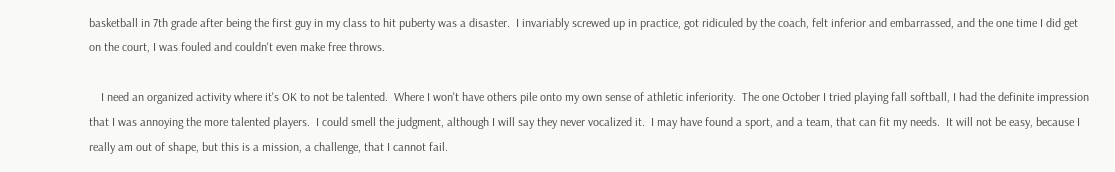basketball in 7th grade after being the first guy in my class to hit puberty was a disaster.  I invariably screwed up in practice, got ridiculed by the coach, felt inferior and embarrassed, and the one time I did get on the court, I was fouled and couldn't even make free throws.

    I need an organized activity where it's OK to not be talented.  Where I won't have others pile onto my own sense of athletic inferiority.  The one October I tried playing fall softball, I had the definite impression that I was annoying the more talented players.  I could smell the judgment, although I will say they never vocalized it.  I may have found a sport, and a team, that can fit my needs.  It will not be easy, because I really am out of shape, but this is a mission, a challenge, that I cannot fail.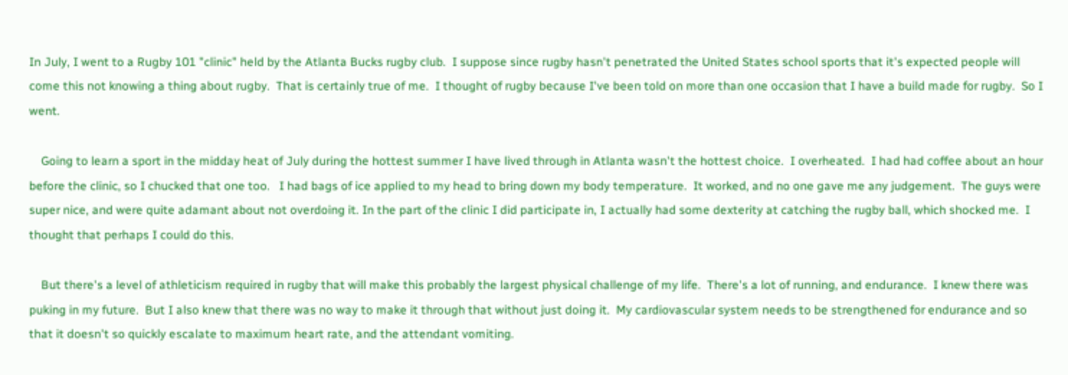In July, I went to a Rugby 101 "clinic" held by the Atlanta Bucks rugby club.  I suppose since rugby hasn't penetrated the United States school sports that it's expected people will come this not knowing a thing about rugby.  That is certainly true of me.  I thought of rugby because I've been told on more than one occasion that I have a build made for rugby.  So I went.

    Going to learn a sport in the midday heat of July during the hottest summer I have lived through in Atlanta wasn't the hottest choice.  I overheated.  I had had coffee about an hour before the clinic, so I chucked that one too.   I had bags of ice applied to my head to bring down my body temperature.  It worked, and no one gave me any judgement.  The guys were super nice, and were quite adamant about not overdoing it. In the part of the clinic I did participate in, I actually had some dexterity at catching the rugby ball, which shocked me.  I thought that perhaps I could do this.

    But there's a level of athleticism required in rugby that will make this probably the largest physical challenge of my life.  There's a lot of running, and endurance.  I knew there was puking in my future.  But I also knew that there was no way to make it through that without just doing it.  My cardiovascular system needs to be strengthened for endurance and so that it doesn't so quickly escalate to maximum heart rate, and the attendant vomiting.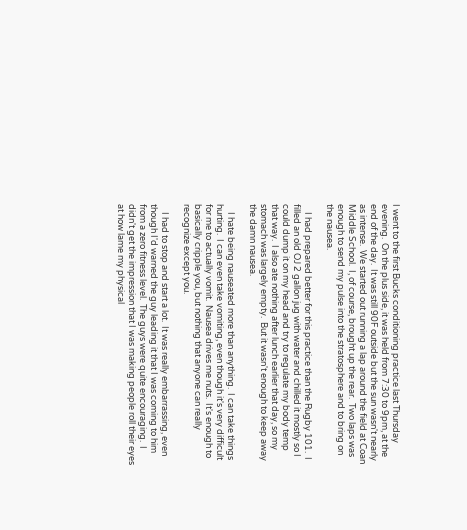I went to the first Bucks conditioning practice last Thursday evening.  On the plus side, it was held from 7:30 to 9pm, at the end of the day.  It was still 90F outside but the sun wasn't nearly as intense.  We started out running a lap around the field at Coan Middle School.  I, of course, brought up the rear.  Two laps was enough to send my pulse into the stratosphere and to bring on the nausea.

    I had prepared better for this practice than the Rugby 101.  I filled an old OJ 2 gallon jug with water and chilled it mostly so I could dump it on my head and try to regulate my body temp that way.  I also ate nothing after lunch earlier that day, so my stomach was largely empty.  But it wasn't enough to keep away the damn nausea.

    I hate being nauseated more than anything.  I can take things hurting.  I can even take vomiting, even though it's very difficult for me to actually vomit.  Nausea drives me nuts.  It's enough to basically cripple you, but nothing that anyone can really recognize except you.

    I had to stop and start a lot.  It was really embarrassing, even though I'd warned the guy leading it that I was coming to him from a zero fitness level.  The guys were quite encouraging.  I didn't get the impression that I was making people roll their eyes at how lame my physical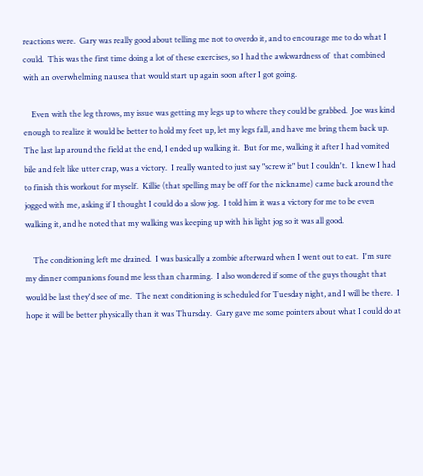reactions were.  Gary was really good about telling me not to overdo it, and to encourage me to do what I could.  This was the first time doing a lot of these exercises, so I had the awkwardness of  that combined with an overwhelming nausea that would start up again soon after I got going.

    Even with the leg throws, my issue was getting my legs up to where they could be grabbed.  Joe was kind enough to realize it would be better to hold my feet up, let my legs fall, and have me bring them back up.  The last lap around the field at the end, I ended up walking it.  But for me, walking it after I had vomited bile and felt like utter crap, was a victory.  I really wanted to just say "screw it" but I couldn't.  I knew I had to finish this workout for myself.  Killie (that spelling may be off for the nickname) came back around the jogged with me, asking if I thought I could do a slow jog.  I told him it was a victory for me to be even walking it, and he noted that my walking was keeping up with his light jog so it was all good.

    The conditioning left me drained.  I was basically a zombie afterward when I went out to eat.  I'm sure my dinner companions found me less than charming.  I also wondered if some of the guys thought that would be last they'd see of me.  The next conditioning is scheduled for Tuesday night, and I will be there.  I hope it will be better physically than it was Thursday.  Gary gave me some pointers about what I could do at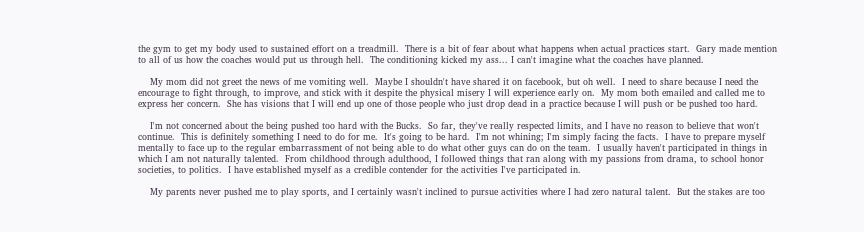the gym to get my body used to sustained effort on a treadmill.  There is a bit of fear about what happens when actual practices start.  Gary made mention to all of us how the coaches would put us through hell.  The conditioning kicked my ass... I can't imagine what the coaches have planned.

    My mom did not greet the news of me vomiting well.  Maybe I shouldn't have shared it on facebook, but oh well.  I need to share because I need the encourage to fight through, to improve, and stick with it despite the physical misery I will experience early on.  My mom both emailed and called me to express her concern.  She has visions that I will end up one of those people who just drop dead in a practice because I will push or be pushed too hard.

    I'm not concerned about the being pushed too hard with the Bucks.  So far, they've really respected limits, and I have no reason to believe that won't continue.  This is definitely something I need to do for me.  It's going to be hard.  I'm not whining; I'm simply facing the facts.  I have to prepare myself mentally to face up to the regular embarrassment of not being able to do what other guys can do on the team.  I usually haven't participated in things in which I am not naturally talented.  From childhood through adulthood, I followed things that ran along with my passions from drama, to school honor societies, to politics.  I have established myself as a credible contender for the activities I've participated in.

    My parents never pushed me to play sports, and I certainly wasn't inclined to pursue activities where I had zero natural talent.  But the stakes are too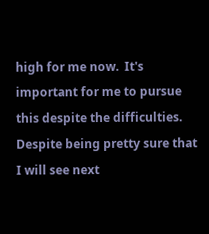high for me now.  It's important for me to pursue this despite the difficulties.  Despite being pretty sure that I will see next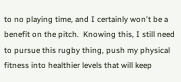to no playing time, and I certainly won't be a benefit on the pitch.  Knowing this, I still need to pursue this rugby thing, push my physical fitness into healthier levels that will keep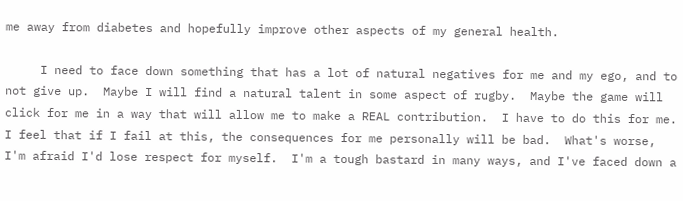me away from diabetes and hopefully improve other aspects of my general health.

     I need to face down something that has a lot of natural negatives for me and my ego, and to not give up.  Maybe I will find a natural talent in some aspect of rugby.  Maybe the game will click for me in a way that will allow me to make a REAL contribution.  I have to do this for me.  I feel that if I fail at this, the consequences for me personally will be bad.  What's worse, I'm afraid I'd lose respect for myself.  I'm a tough bastard in many ways, and I've faced down a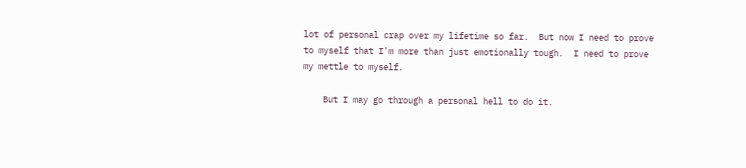lot of personal crap over my lifetime so far.  But now I need to prove to myself that I'm more than just emotionally tough.  I need to prove my mettle to myself.

    But I may go through a personal hell to do it.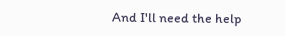And I'll need the help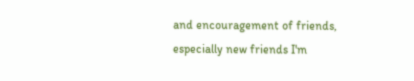and encouragement of friends, especially new friends I'm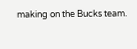making on the Bucks team.